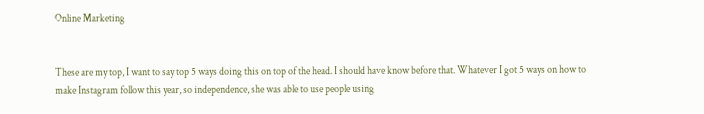Online Marketing


These are my top, I want to say top 5 ways doing this on top of the head. I should have know before that. Whatever I got 5 ways on how to make Instagram follow this year, so independence, she was able to use people using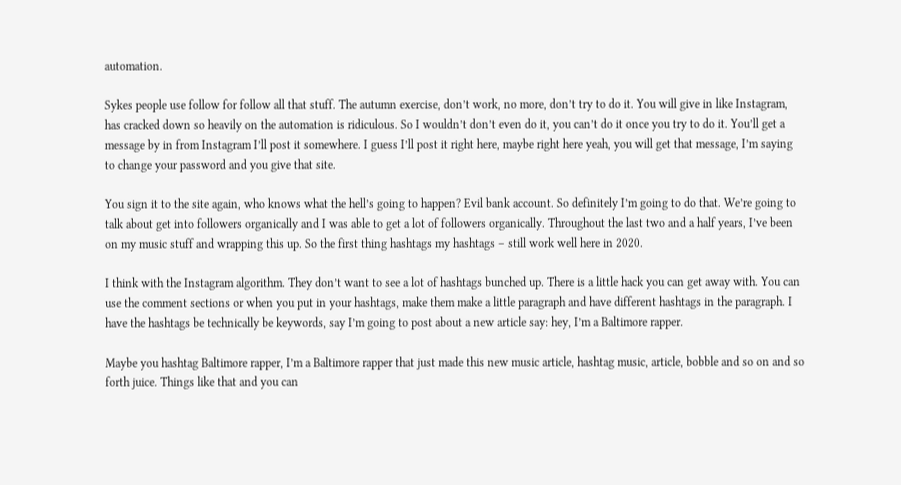automation.

Sykes people use follow for follow all that stuff. The autumn exercise, don’t work, no more, don’t try to do it. You will give in like Instagram, has cracked down so heavily on the automation is ridiculous. So I wouldn’t don’t even do it, you can’t do it once you try to do it. You’ll get a message by in from Instagram I’ll post it somewhere. I guess I’ll post it right here, maybe right here yeah, you will get that message, I’m saying to change your password and you give that site.

You sign it to the site again, who knows what the hell’s going to happen? Evil bank account. So definitely I’m going to do that. We’re going to talk about get into followers organically and I was able to get a lot of followers organically. Throughout the last two and a half years, I’ve been on my music stuff and wrapping this up. So the first thing hashtags my hashtags – still work well here in 2020.

I think with the Instagram algorithm. They don’t want to see a lot of hashtags bunched up. There is a little hack you can get away with. You can use the comment sections or when you put in your hashtags, make them make a little paragraph and have different hashtags in the paragraph. I have the hashtags be technically be keywords, say I’m going to post about a new article say: hey, I’m a Baltimore rapper.

Maybe you hashtag Baltimore rapper, I’m a Baltimore rapper that just made this new music article, hashtag music, article, bobble and so on and so forth juice. Things like that and you can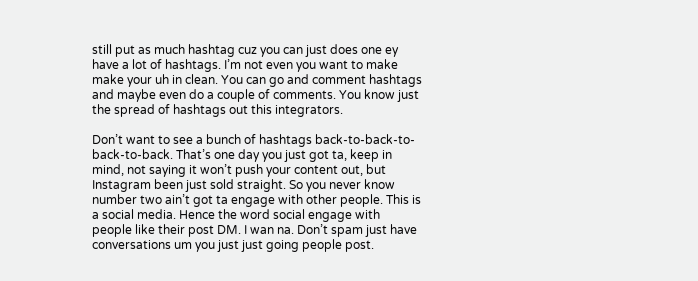still put as much hashtag cuz you can just does one ey have a lot of hashtags. I’m not even you want to make make your uh in clean. You can go and comment hashtags and maybe even do a couple of comments. You know just the spread of hashtags out this integrators.

Don’t want to see a bunch of hashtags back-to-back-to-back-to-back. That’s one day you just got ta, keep in mind, not saying it won’t push your content out, but Instagram been just sold straight. So you never know number two ain’t got ta engage with other people. This is a social media. Hence the word social engage with people like their post DM. I wan na. Don’t spam just have conversations um you just just going people post.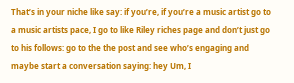That’s in your niche like say: if you’re, if you’re a music artist go to a music artists pace, I go to like Riley riches page and don’t just go to his follows: go to the the post and see who’s engaging and maybe start a conversation saying: hey Um, I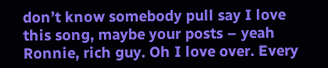don’t know somebody pull say I love this song, maybe your posts – yeah Ronnie, rich guy. Oh I love over. Every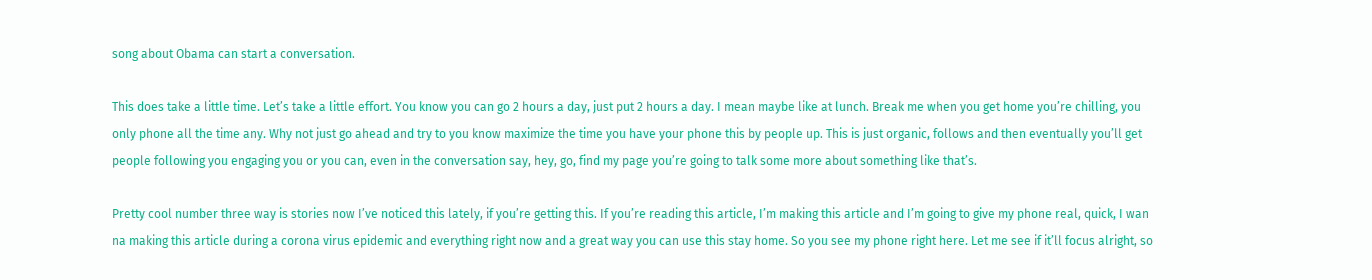song about Obama can start a conversation.

This does take a little time. Let’s take a little effort. You know you can go 2 hours a day, just put 2 hours a day. I mean maybe like at lunch. Break me when you get home you’re chilling, you only phone all the time any. Why not just go ahead and try to you know maximize the time you have your phone this by people up. This is just organic, follows and then eventually you’ll get people following you engaging you or you can, even in the conversation say, hey, go, find my page you’re going to talk some more about something like that’s.

Pretty cool number three way is stories now I’ve noticed this lately, if you’re getting this. If you’re reading this article, I’m making this article and I’m going to give my phone real, quick, I wan na making this article during a corona virus epidemic and everything right now and a great way you can use this stay home. So you see my phone right here. Let me see if it’ll focus alright, so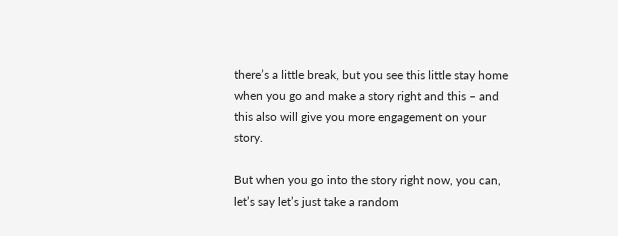there’s a little break, but you see this little stay home when you go and make a story right and this – and this also will give you more engagement on your story.

But when you go into the story right now, you can, let’s say let’s just take a random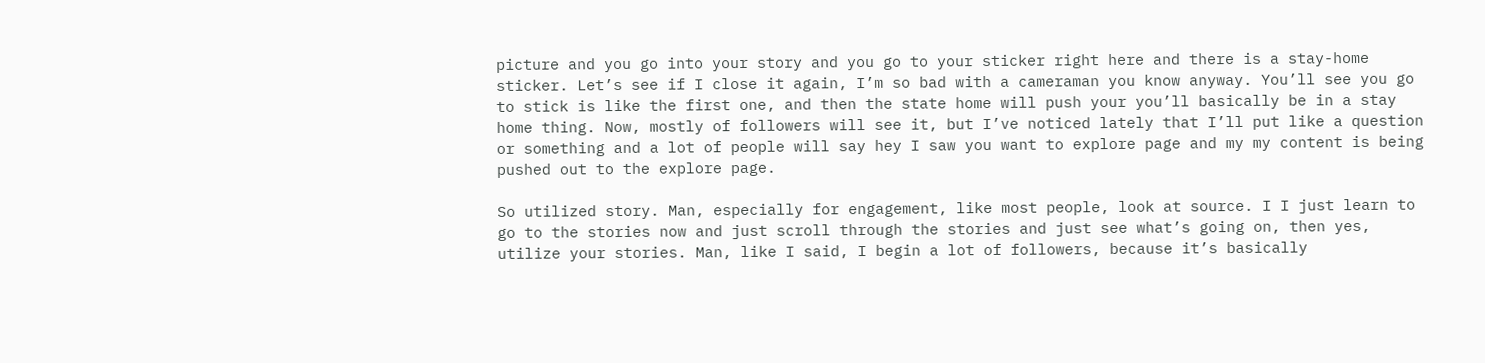picture and you go into your story and you go to your sticker right here and there is a stay-home sticker. Let’s see if I close it again, I’m so bad with a cameraman you know anyway. You’ll see you go to stick is like the first one, and then the state home will push your you’ll basically be in a stay home thing. Now, mostly of followers will see it, but I’ve noticed lately that I’ll put like a question or something and a lot of people will say hey I saw you want to explore page and my my content is being pushed out to the explore page.

So utilized story. Man, especially for engagement, like most people, look at source. I I just learn to go to the stories now and just scroll through the stories and just see what’s going on, then yes, utilize your stories. Man, like I said, I begin a lot of followers, because it’s basically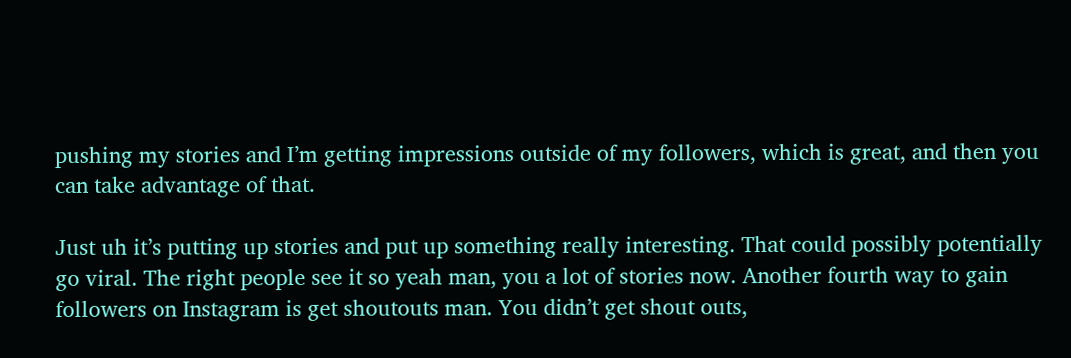pushing my stories and I’m getting impressions outside of my followers, which is great, and then you can take advantage of that.

Just uh it’s putting up stories and put up something really interesting. That could possibly potentially go viral. The right people see it so yeah man, you a lot of stories now. Another fourth way to gain followers on Instagram is get shoutouts man. You didn’t get shout outs,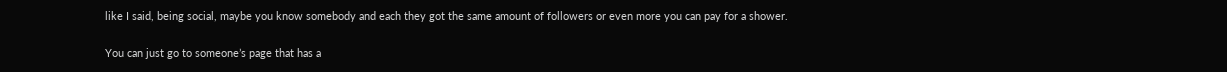like I said, being social, maybe you know somebody and each they got the same amount of followers or even more you can pay for a shower.

You can just go to someone’s page that has a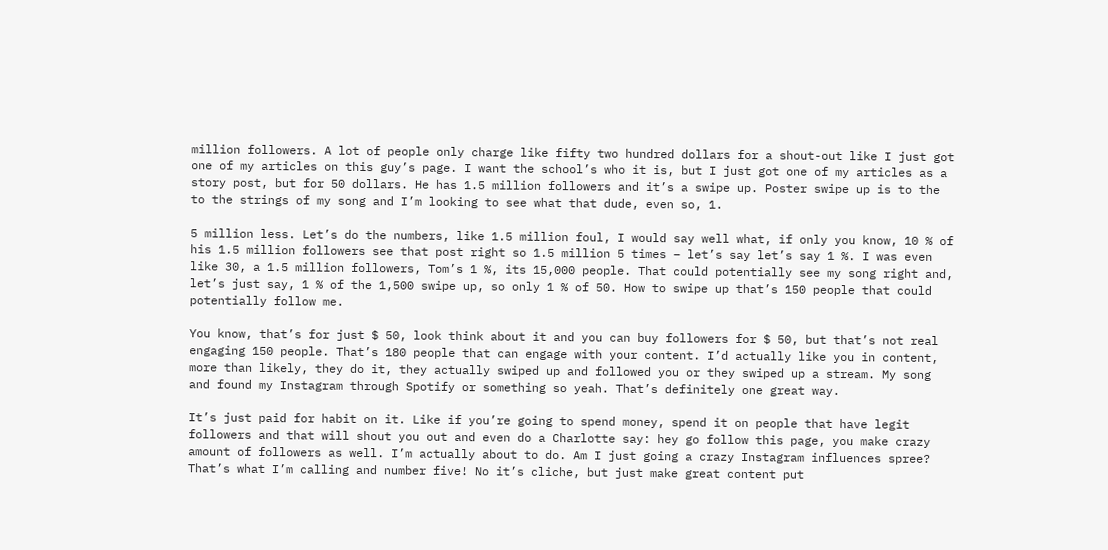million followers. A lot of people only charge like fifty two hundred dollars for a shout-out like I just got one of my articles on this guy’s page. I want the school’s who it is, but I just got one of my articles as a story post, but for 50 dollars. He has 1.5 million followers and it’s a swipe up. Poster swipe up is to the to the strings of my song and I’m looking to see what that dude, even so, 1.

5 million less. Let’s do the numbers, like 1.5 million foul, I would say well what, if only you know, 10 % of his 1.5 million followers see that post right so 1.5 million 5 times – let’s say let’s say 1 %. I was even like 30, a 1.5 million followers, Tom’s 1 %, its 15,000 people. That could potentially see my song right and, let’s just say, 1 % of the 1,500 swipe up, so only 1 % of 50. How to swipe up that’s 150 people that could potentially follow me.

You know, that’s for just $ 50, look think about it and you can buy followers for $ 50, but that’s not real engaging 150 people. That’s 180 people that can engage with your content. I’d actually like you in content, more than likely, they do it, they actually swiped up and followed you or they swiped up a stream. My song and found my Instagram through Spotify or something so yeah. That’s definitely one great way.

It’s just paid for habit on it. Like if you’re going to spend money, spend it on people that have legit followers and that will shout you out and even do a Charlotte say: hey go follow this page, you make crazy amount of followers as well. I’m actually about to do. Am I just going a crazy Instagram influences spree? That’s what I’m calling and number five! No it’s cliche, but just make great content put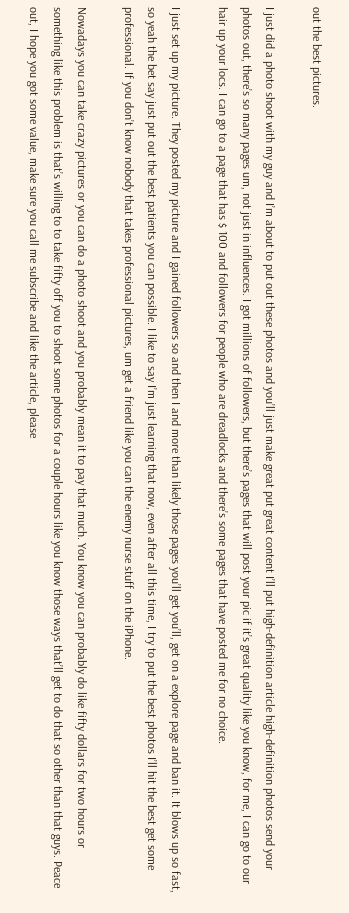out the best pictures.

I just did a photo shoot with my guy and I’m about to put out these photos and you’ll just make great put great content I’ll put high-definition article high-definition photos send your photos out, there’s so many pages um, not just in influences. I got millions of followers, but there’s pages that will post your pic if it’s great quality like you know, for me, I can go to our hair up your locs. I can go to a page that has $ 100 and followers for people who are dreadlocks and there’s some pages that have posted me for no choice.

I just set up my picture. They posted my picture and I gained followers so and then I and more than likely those pages you’ll get you’ll, get on a explore page and ban it. It blows up so fast, so yeah the bet say just put out the best patients you can possible. I like to say I’m just learning that now, even after all this time, I try to put the best photos I’ll hit the best get some professional. If you don’t know nobody that takes professional pictures, um get a friend like you can the enemy nurse stuff on the iPhone.

Nowadays you can take crazy pictures or you can do a photo shoot and you probably mean it to pay that much. You know you can probably do like fifty dollars for two hours or something like this problem is that’s willing to to take fifty off you to shoot some photos for a couple hours like you know those ways that’ll get to do that so other than that guys. Peace out, I hope you got some value, make sure you call me subscribe and like the article, please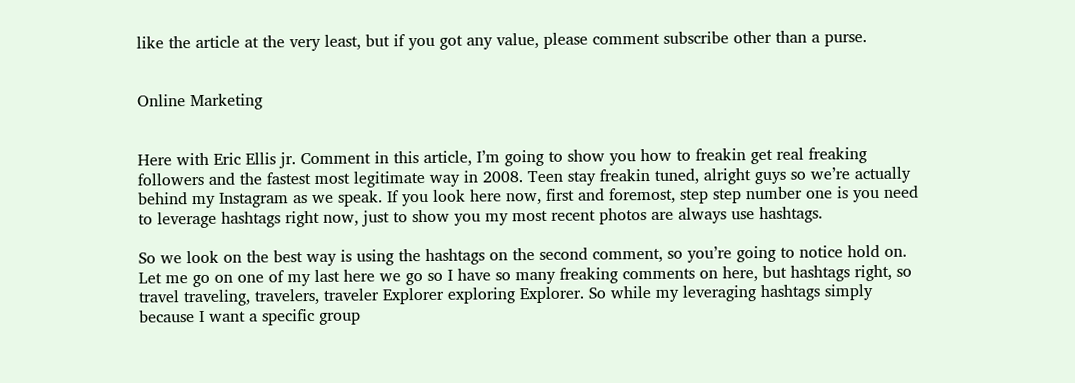like the article at the very least, but if you got any value, please comment subscribe other than a purse.


Online Marketing


Here with Eric Ellis jr. Comment in this article, I’m going to show you how to freakin get real freaking followers and the fastest most legitimate way in 2008. Teen stay freakin tuned, alright guys so we’re actually behind my Instagram as we speak. If you look here now, first and foremost, step step number one is you need to leverage hashtags right now, just to show you my most recent photos are always use hashtags.

So we look on the best way is using the hashtags on the second comment, so you’re going to notice hold on. Let me go on one of my last here we go so I have so many freaking comments on here, but hashtags right, so travel traveling, travelers, traveler Explorer exploring Explorer. So while my leveraging hashtags simply because I want a specific group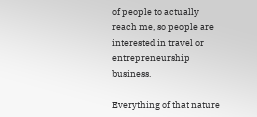of people to actually reach me, so people are interested in travel or entrepreneurship business.

Everything of that nature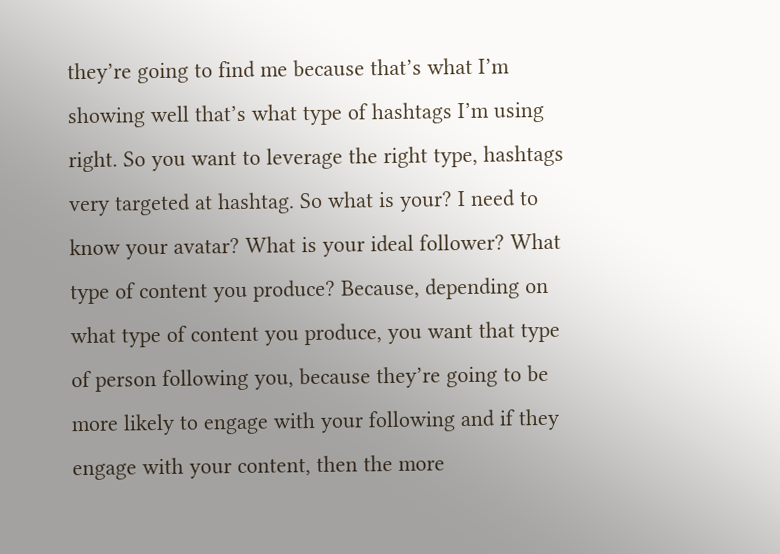they’re going to find me because that’s what I’m showing well that’s what type of hashtags I’m using right. So you want to leverage the right type, hashtags very targeted at hashtag. So what is your? I need to know your avatar? What is your ideal follower? What type of content you produce? Because, depending on what type of content you produce, you want that type of person following you, because they’re going to be more likely to engage with your following and if they engage with your content, then the more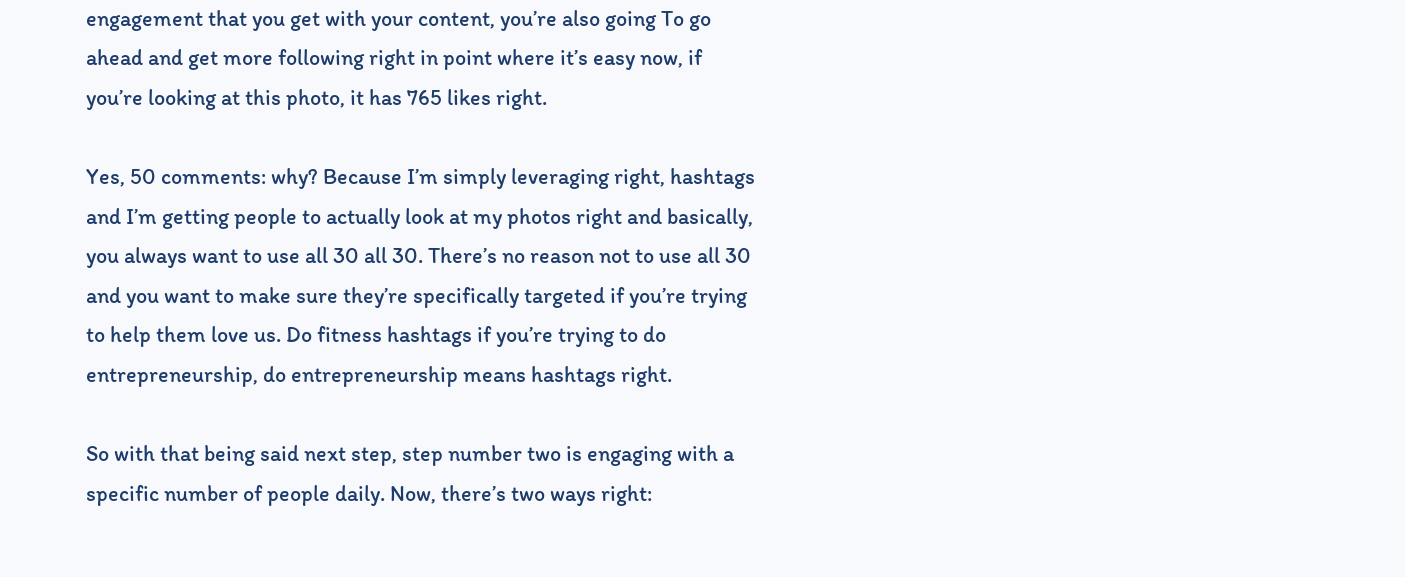engagement that you get with your content, you’re also going To go ahead and get more following right in point where it’s easy now, if you’re looking at this photo, it has 765 likes right.

Yes, 50 comments: why? Because I’m simply leveraging right, hashtags and I’m getting people to actually look at my photos right and basically, you always want to use all 30 all 30. There’s no reason not to use all 30 and you want to make sure they’re specifically targeted if you’re trying to help them love us. Do fitness hashtags if you’re trying to do entrepreneurship, do entrepreneurship means hashtags right.

So with that being said next step, step number two is engaging with a specific number of people daily. Now, there’s two ways right: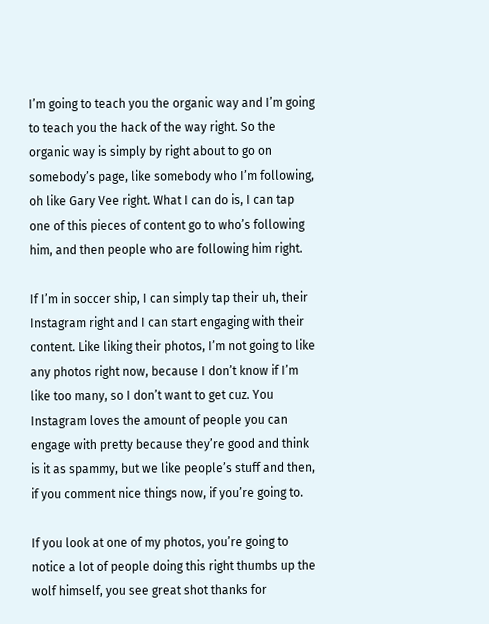I’m going to teach you the organic way and I’m going to teach you the hack of the way right. So the organic way is simply by right about to go on somebody’s page, like somebody who I’m following, oh like Gary Vee right. What I can do is, I can tap one of this pieces of content go to who’s following him, and then people who are following him right.

If I’m in soccer ship, I can simply tap their uh, their Instagram right and I can start engaging with their content. Like liking their photos, I’m not going to like any photos right now, because I don’t know if I’m like too many, so I don’t want to get cuz. You Instagram loves the amount of people you can engage with pretty because they’re good and think is it as spammy, but we like people’s stuff and then, if you comment nice things now, if you’re going to.

If you look at one of my photos, you’re going to notice a lot of people doing this right thumbs up the wolf himself, you see great shot thanks for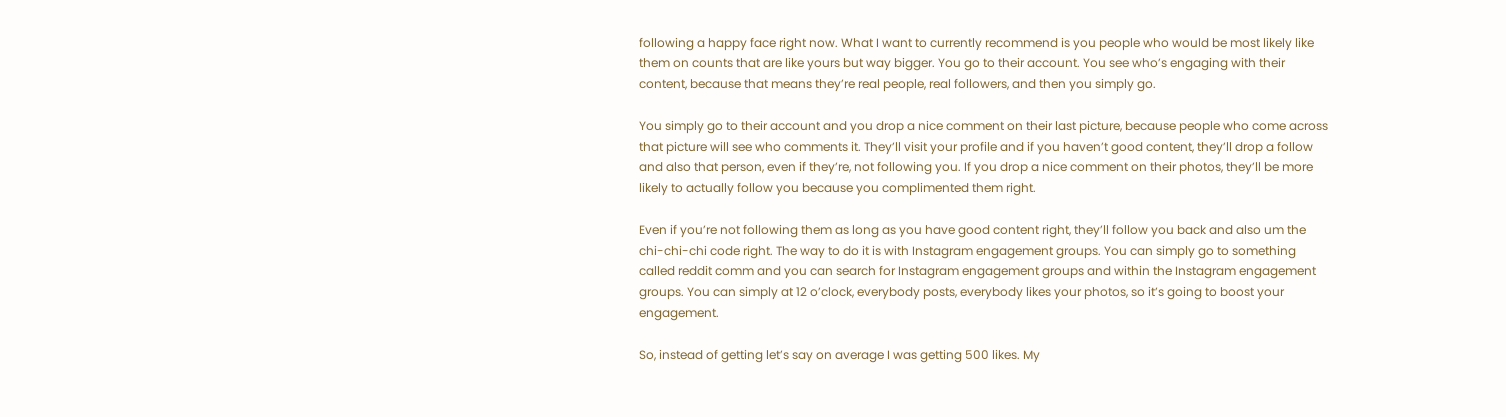following a happy face right now. What I want to currently recommend is you people who would be most likely like them on counts that are like yours but way bigger. You go to their account. You see who’s engaging with their content, because that means they’re real people, real followers, and then you simply go.

You simply go to their account and you drop a nice comment on their last picture, because people who come across that picture will see who comments it. They’ll visit your profile and if you haven’t good content, they’ll drop a follow and also that person, even if they’re, not following you. If you drop a nice comment on their photos, they’ll be more likely to actually follow you because you complimented them right.

Even if you’re not following them as long as you have good content right, they’ll follow you back and also um the chi-chi-chi code right. The way to do it is with Instagram engagement groups. You can simply go to something called reddit comm and you can search for Instagram engagement groups and within the Instagram engagement groups. You can simply at 12 o’clock, everybody posts, everybody likes your photos, so it’s going to boost your engagement.

So, instead of getting let’s say on average I was getting 500 likes. My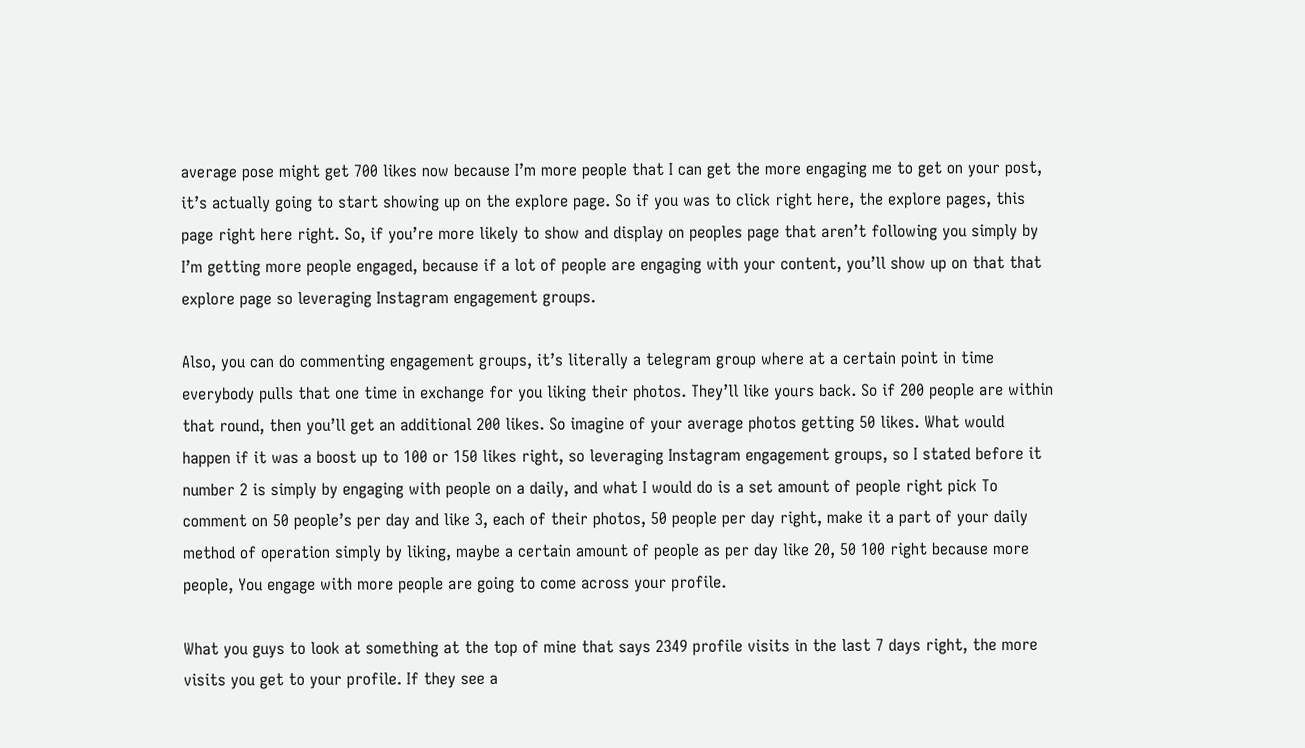average pose might get 700 likes now because I’m more people that I can get the more engaging me to get on your post, it’s actually going to start showing up on the explore page. So if you was to click right here, the explore pages, this page right here right. So, if you’re more likely to show and display on peoples page that aren’t following you simply by I’m getting more people engaged, because if a lot of people are engaging with your content, you’ll show up on that that explore page so leveraging Instagram engagement groups.

Also, you can do commenting engagement groups, it’s literally a telegram group where at a certain point in time everybody pulls that one time in exchange for you liking their photos. They’ll like yours back. So if 200 people are within that round, then you’ll get an additional 200 likes. So imagine of your average photos getting 50 likes. What would happen if it was a boost up to 100 or 150 likes right, so leveraging Instagram engagement groups, so I stated before it number 2 is simply by engaging with people on a daily, and what I would do is a set amount of people right pick To comment on 50 people’s per day and like 3, each of their photos, 50 people per day right, make it a part of your daily method of operation simply by liking, maybe a certain amount of people as per day like 20, 50 100 right because more people, You engage with more people are going to come across your profile.

What you guys to look at something at the top of mine that says 2349 profile visits in the last 7 days right, the more visits you get to your profile. If they see a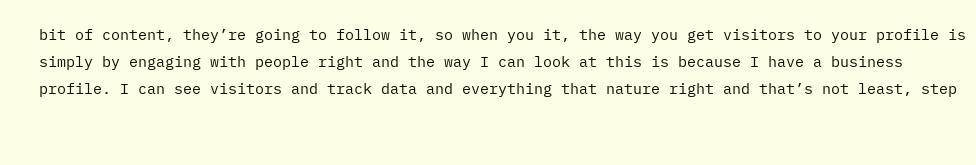bit of content, they’re going to follow it, so when you it, the way you get visitors to your profile is simply by engaging with people right and the way I can look at this is because I have a business profile. I can see visitors and track data and everything that nature right and that’s not least, step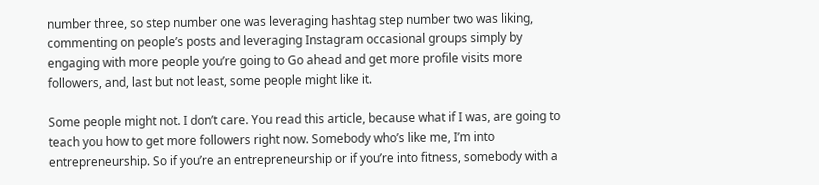number three, so step number one was leveraging hashtag step number two was liking, commenting on people’s posts and leveraging Instagram occasional groups simply by engaging with more people you’re going to Go ahead and get more profile visits more followers, and, last but not least, some people might like it.

Some people might not. I don’t care. You read this article, because what if I was, are going to teach you how to get more followers right now. Somebody who’s like me, I’m into entrepreneurship. So if you’re an entrepreneurship or if you’re into fitness, somebody with a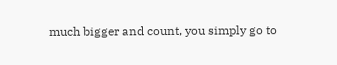much bigger and count, you simply go to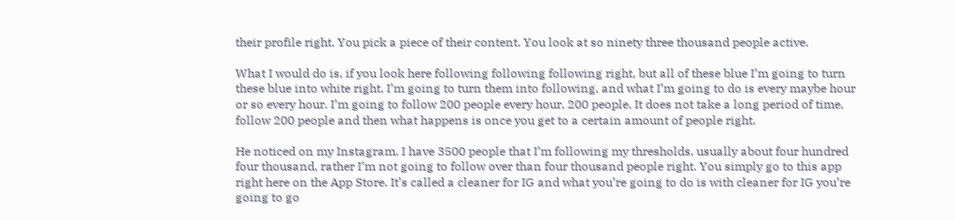their profile right. You pick a piece of their content. You look at so ninety three thousand people active.

What I would do is, if you look here following following following right, but all of these blue I’m going to turn these blue into white right, I’m going to turn them into following, and what I’m going to do is every maybe hour or so every hour. I’m going to follow 200 people every hour, 200 people. It does not take a long period of time, follow 200 people and then what happens is once you get to a certain amount of people right.

He noticed on my Instagram. I have 3500 people that I’m following my thresholds, usually about four hundred four thousand, rather I’m not going to follow over than four thousand people right. You simply go to this app right here on the App Store. It’s called a cleaner for IG and what you’re going to do is with cleaner for IG you’re going to go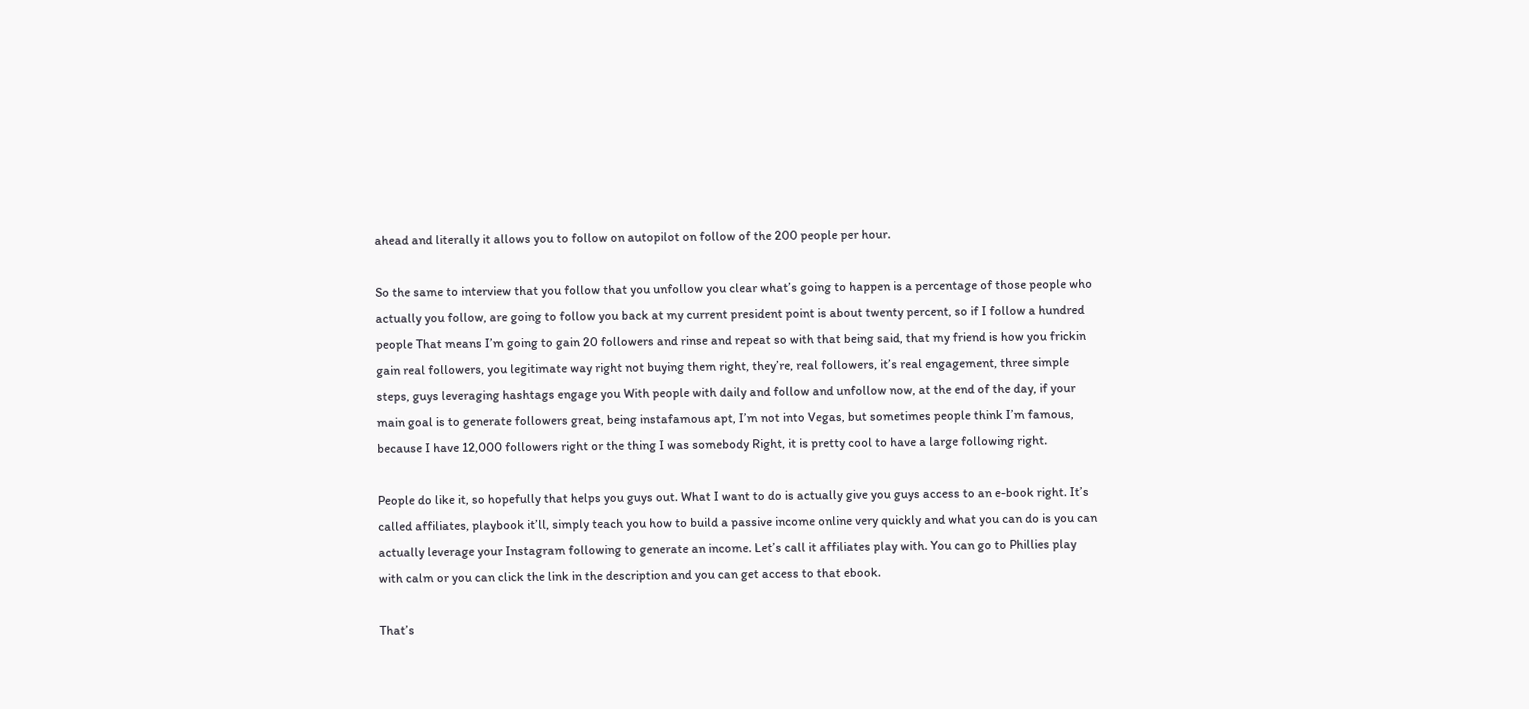ahead and literally it allows you to follow on autopilot on follow of the 200 people per hour.

So the same to interview that you follow that you unfollow you clear what’s going to happen is a percentage of those people who actually you follow, are going to follow you back at my current president point is about twenty percent, so if I follow a hundred people That means I’m going to gain 20 followers and rinse and repeat so with that being said, that my friend is how you frickin gain real followers, you legitimate way right not buying them right, they’re, real followers, it’s real engagement, three simple steps, guys leveraging hashtags engage you With people with daily and follow and unfollow now, at the end of the day, if your main goal is to generate followers great, being instafamous apt, I’m not into Vegas, but sometimes people think I’m famous, because I have 12,000 followers right or the thing I was somebody Right, it is pretty cool to have a large following right.

People do like it, so hopefully that helps you guys out. What I want to do is actually give you guys access to an e-book right. It’s called affiliates, playbook it’ll, simply teach you how to build a passive income online very quickly and what you can do is you can actually leverage your Instagram following to generate an income. Let’s call it affiliates play with. You can go to Phillies play with calm or you can click the link in the description and you can get access to that ebook.

That’s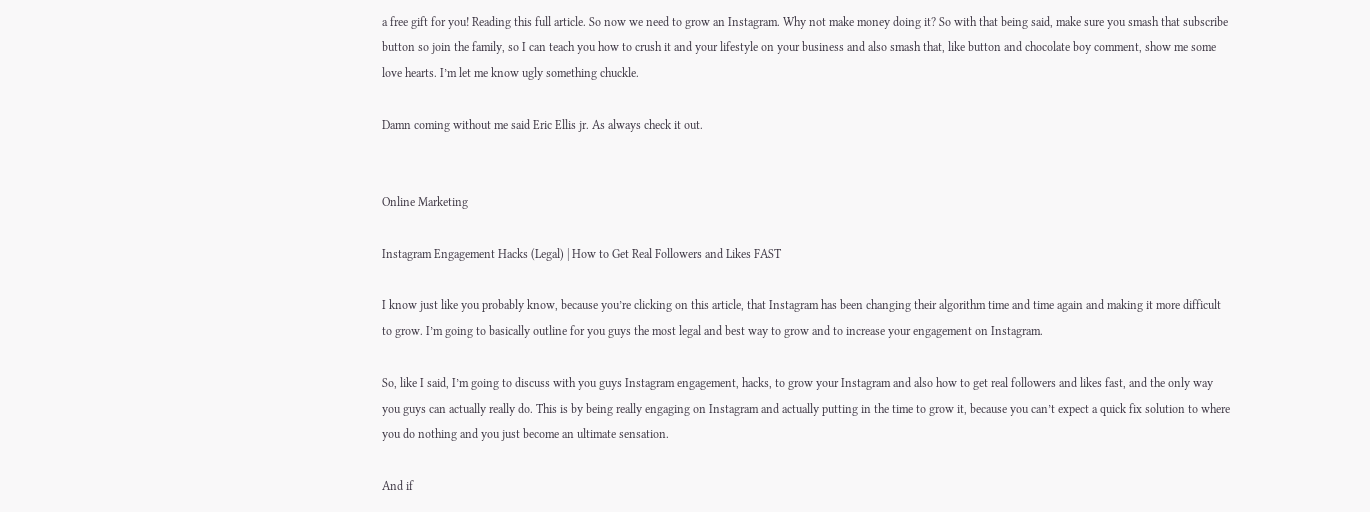a free gift for you! Reading this full article. So now we need to grow an Instagram. Why not make money doing it? So with that being said, make sure you smash that subscribe button so join the family, so I can teach you how to crush it and your lifestyle on your business and also smash that, like button and chocolate boy comment, show me some love hearts. I’m let me know ugly something chuckle.

Damn coming without me said Eric Ellis jr. As always check it out.


Online Marketing

Instagram Engagement Hacks (Legal) | How to Get Real Followers and Likes FAST

I know just like you probably know, because you’re clicking on this article, that Instagram has been changing their algorithm time and time again and making it more difficult to grow. I’m going to basically outline for you guys the most legal and best way to grow and to increase your engagement on Instagram.

So, like I said, I’m going to discuss with you guys Instagram engagement, hacks, to grow your Instagram and also how to get real followers and likes fast, and the only way you guys can actually really do. This is by being really engaging on Instagram and actually putting in the time to grow it, because you can’t expect a quick fix solution to where you do nothing and you just become an ultimate sensation.

And if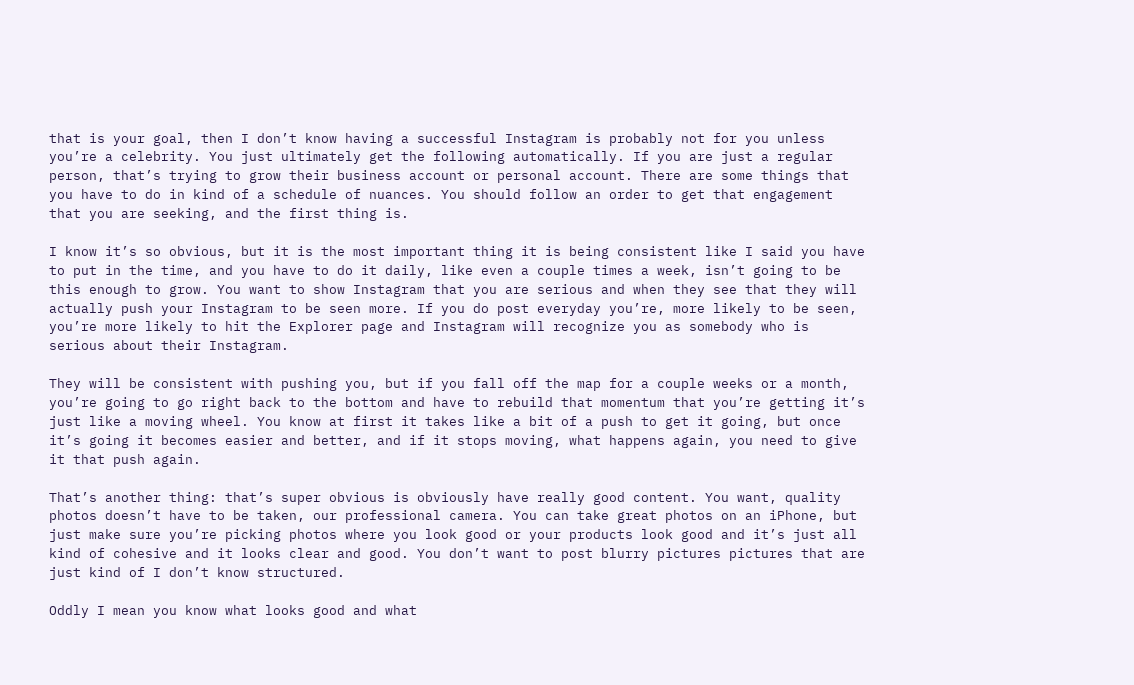that is your goal, then I don’t know having a successful Instagram is probably not for you unless you’re a celebrity. You just ultimately get the following automatically. If you are just a regular person, that’s trying to grow their business account or personal account. There are some things that you have to do in kind of a schedule of nuances. You should follow an order to get that engagement that you are seeking, and the first thing is.

I know it’s so obvious, but it is the most important thing it is being consistent like I said you have to put in the time, and you have to do it daily, like even a couple times a week, isn’t going to be this enough to grow. You want to show Instagram that you are serious and when they see that they will actually push your Instagram to be seen more. If you do post everyday you’re, more likely to be seen, you’re more likely to hit the Explorer page and Instagram will recognize you as somebody who is serious about their Instagram.

They will be consistent with pushing you, but if you fall off the map for a couple weeks or a month, you’re going to go right back to the bottom and have to rebuild that momentum that you’re getting it’s just like a moving wheel. You know at first it takes like a bit of a push to get it going, but once it’s going it becomes easier and better, and if it stops moving, what happens again, you need to give it that push again.

That’s another thing: that’s super obvious is obviously have really good content. You want, quality photos doesn’t have to be taken, our professional camera. You can take great photos on an iPhone, but just make sure you’re picking photos where you look good or your products look good and it’s just all kind of cohesive and it looks clear and good. You don’t want to post blurry pictures pictures that are just kind of I don’t know structured.

Oddly I mean you know what looks good and what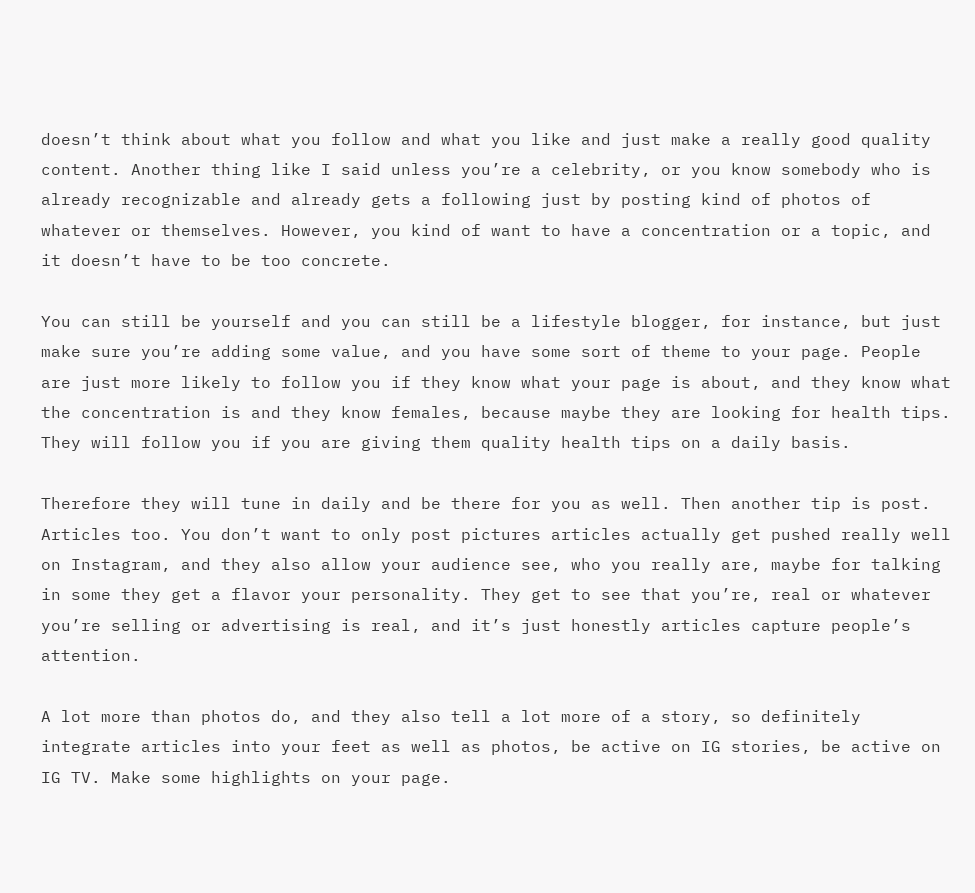doesn’t think about what you follow and what you like and just make a really good quality content. Another thing like I said unless you’re a celebrity, or you know somebody who is already recognizable and already gets a following just by posting kind of photos of whatever or themselves. However, you kind of want to have a concentration or a topic, and it doesn’t have to be too concrete.

You can still be yourself and you can still be a lifestyle blogger, for instance, but just make sure you’re adding some value, and you have some sort of theme to your page. People are just more likely to follow you if they know what your page is about, and they know what the concentration is and they know females, because maybe they are looking for health tips. They will follow you if you are giving them quality health tips on a daily basis.

Therefore they will tune in daily and be there for you as well. Then another tip is post. Articles too. You don’t want to only post pictures articles actually get pushed really well on Instagram, and they also allow your audience see, who you really are, maybe for talking in some they get a flavor your personality. They get to see that you’re, real or whatever you’re selling or advertising is real, and it’s just honestly articles capture people’s attention.

A lot more than photos do, and they also tell a lot more of a story, so definitely integrate articles into your feet as well as photos, be active on IG stories, be active on IG TV. Make some highlights on your page.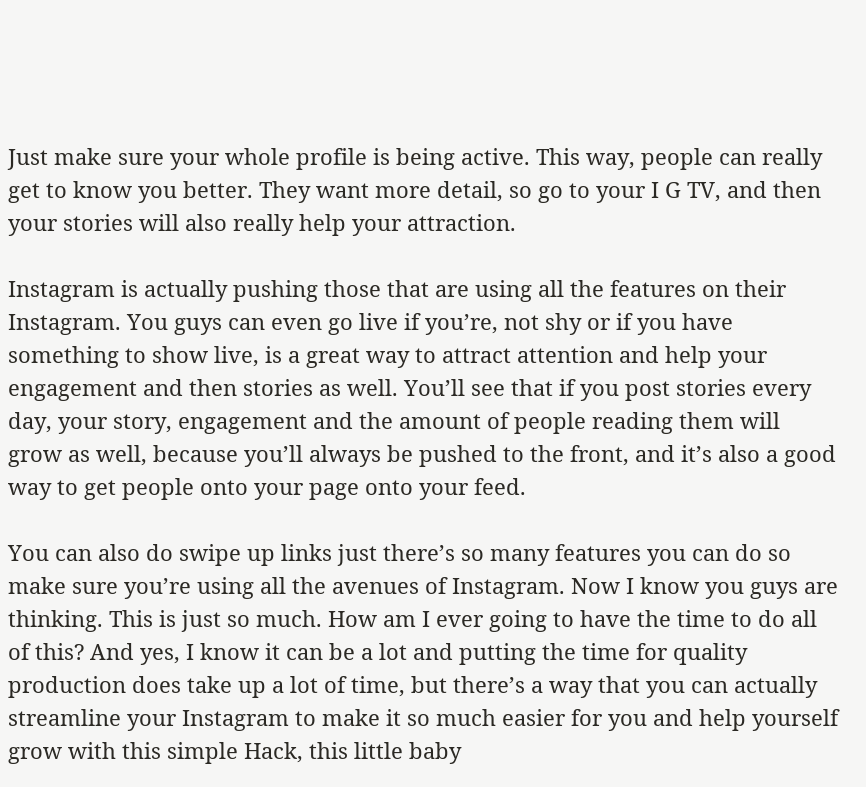Just make sure your whole profile is being active. This way, people can really get to know you better. They want more detail, so go to your I G TV, and then your stories will also really help your attraction.

Instagram is actually pushing those that are using all the features on their Instagram. You guys can even go live if you’re, not shy or if you have something to show live, is a great way to attract attention and help your engagement and then stories as well. You’ll see that if you post stories every day, your story, engagement and the amount of people reading them will grow as well, because you’ll always be pushed to the front, and it’s also a good way to get people onto your page onto your feed.

You can also do swipe up links just there’s so many features you can do so make sure you’re using all the avenues of Instagram. Now I know you guys are thinking. This is just so much. How am I ever going to have the time to do all of this? And yes, I know it can be a lot and putting the time for quality production does take up a lot of time, but there’s a way that you can actually streamline your Instagram to make it so much easier for you and help yourself grow with this simple Hack, this little baby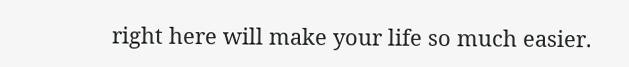right here will make your life so much easier.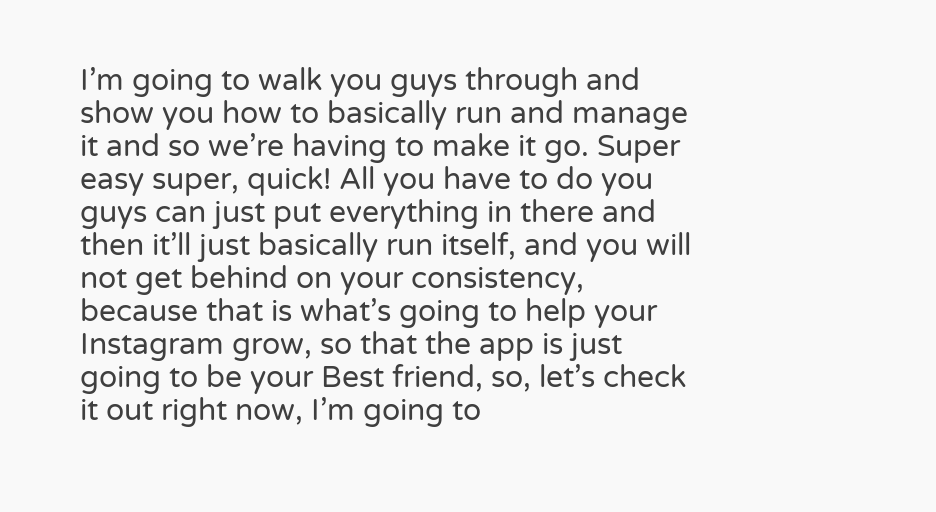I’m going to walk you guys through and show you how to basically run and manage it and so we’re having to make it go. Super easy super, quick! All you have to do you guys can just put everything in there and then it’ll just basically run itself, and you will not get behind on your consistency, because that is what’s going to help your Instagram grow, so that the app is just going to be your Best friend, so, let’s check it out right now, I’m going to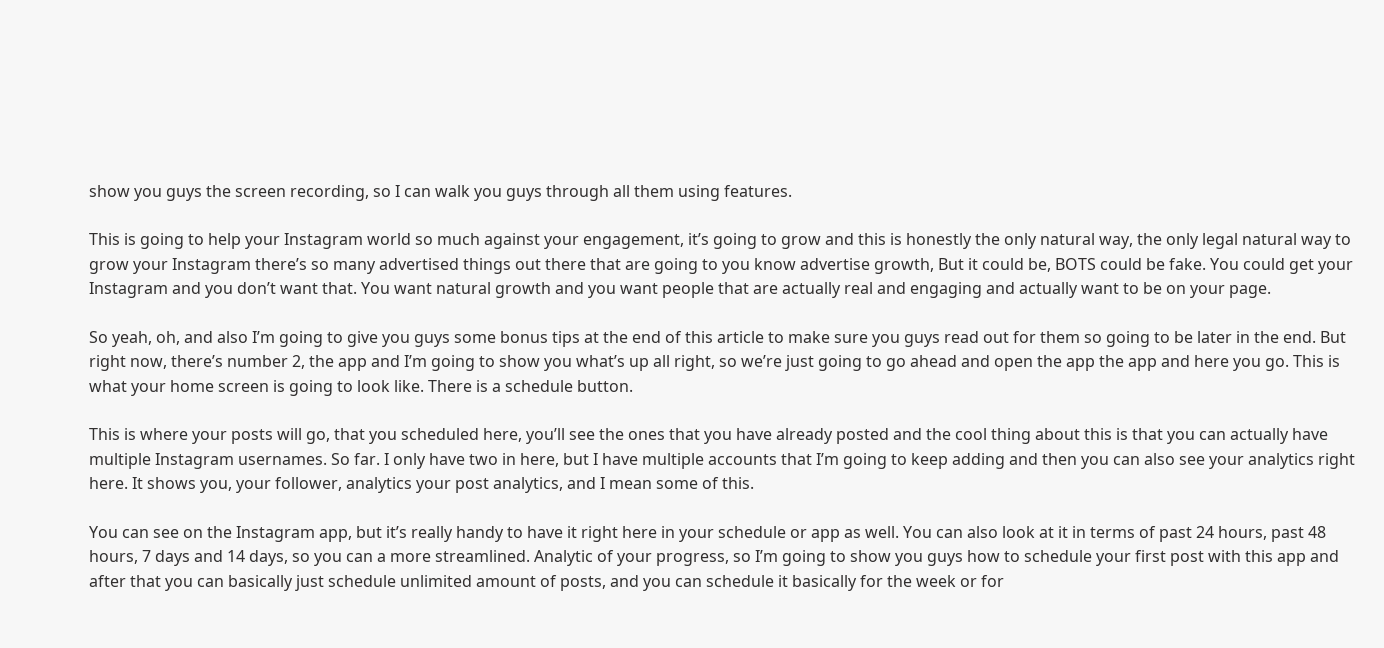show you guys the screen recording, so I can walk you guys through all them using features.

This is going to help your Instagram world so much against your engagement, it’s going to grow and this is honestly the only natural way, the only legal natural way to grow your Instagram there’s so many advertised things out there that are going to you know advertise growth, But it could be, BOTS could be fake. You could get your Instagram and you don’t want that. You want natural growth and you want people that are actually real and engaging and actually want to be on your page.

So yeah, oh, and also I’m going to give you guys some bonus tips at the end of this article to make sure you guys read out for them so going to be later in the end. But right now, there’s number 2, the app and I’m going to show you what’s up all right, so we’re just going to go ahead and open the app the app and here you go. This is what your home screen is going to look like. There is a schedule button.

This is where your posts will go, that you scheduled here, you’ll see the ones that you have already posted and the cool thing about this is that you can actually have multiple Instagram usernames. So far. I only have two in here, but I have multiple accounts that I’m going to keep adding and then you can also see your analytics right here. It shows you, your follower, analytics your post analytics, and I mean some of this.

You can see on the Instagram app, but it’s really handy to have it right here in your schedule or app as well. You can also look at it in terms of past 24 hours, past 48 hours, 7 days and 14 days, so you can a more streamlined. Analytic of your progress, so I’m going to show you guys how to schedule your first post with this app and after that you can basically just schedule unlimited amount of posts, and you can schedule it basically for the week or for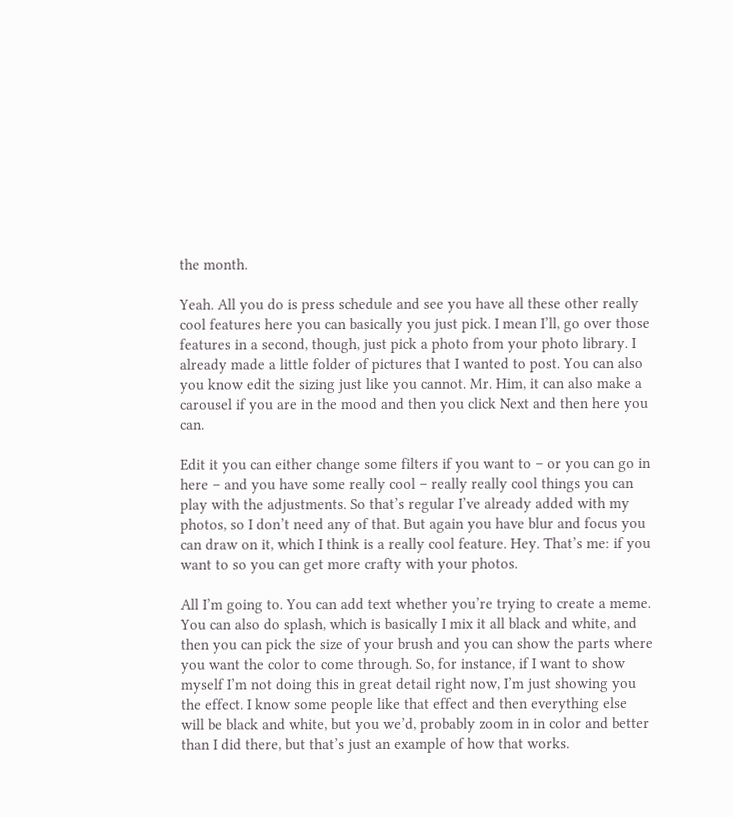the month.

Yeah. All you do is press schedule and see you have all these other really cool features here you can basically you just pick. I mean I’ll, go over those features in a second, though, just pick a photo from your photo library. I already made a little folder of pictures that I wanted to post. You can also you know edit the sizing just like you cannot. Mr. Him, it can also make a carousel if you are in the mood and then you click Next and then here you can.

Edit it you can either change some filters if you want to – or you can go in here – and you have some really cool – really really cool things you can play with the adjustments. So that’s regular I’ve already added with my photos, so I don’t need any of that. But again you have blur and focus you can draw on it, which I think is a really cool feature. Hey. That’s me: if you want to so you can get more crafty with your photos.

All I’m going to. You can add text whether you’re trying to create a meme. You can also do splash, which is basically I mix it all black and white, and then you can pick the size of your brush and you can show the parts where you want the color to come through. So, for instance, if I want to show myself I’m not doing this in great detail right now, I’m just showing you the effect. I know some people like that effect and then everything else will be black and white, but you we’d, probably zoom in in color and better than I did there, but that’s just an example of how that works.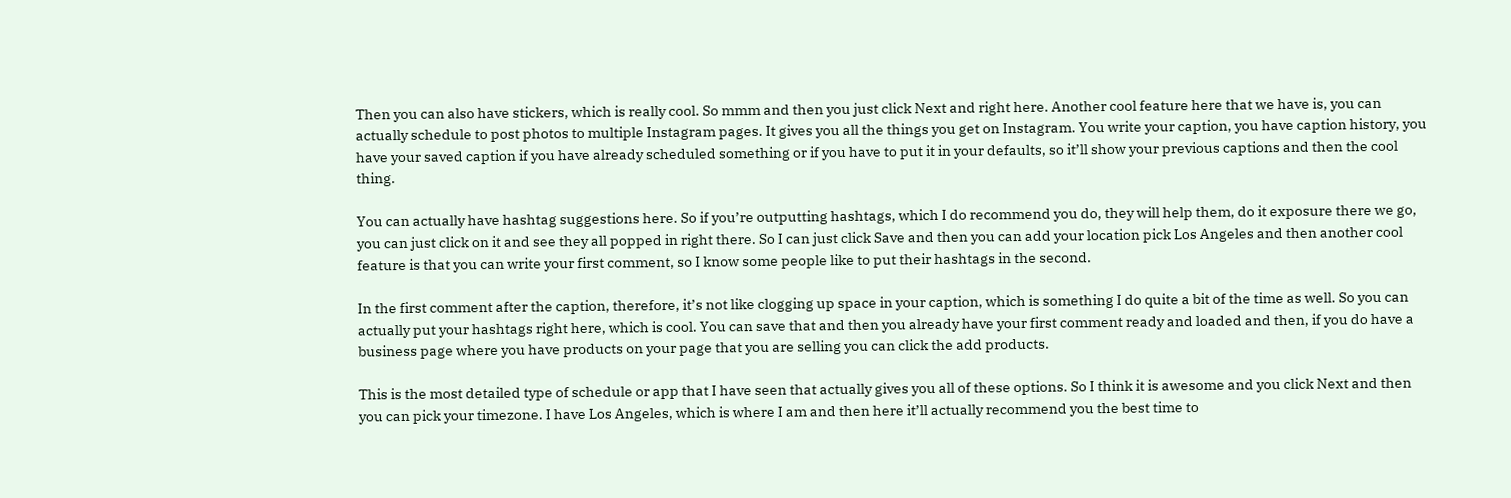Then you can also have stickers, which is really cool. So mmm and then you just click Next and right here. Another cool feature here that we have is, you can actually schedule to post photos to multiple Instagram pages. It gives you all the things you get on Instagram. You write your caption, you have caption history, you have your saved caption if you have already scheduled something or if you have to put it in your defaults, so it’ll show your previous captions and then the cool thing.

You can actually have hashtag suggestions here. So if you’re outputting hashtags, which I do recommend you do, they will help them, do it exposure there we go, you can just click on it and see they all popped in right there. So I can just click Save and then you can add your location pick Los Angeles and then another cool feature is that you can write your first comment, so I know some people like to put their hashtags in the second.

In the first comment after the caption, therefore, it’s not like clogging up space in your caption, which is something I do quite a bit of the time as well. So you can actually put your hashtags right here, which is cool. You can save that and then you already have your first comment ready and loaded and then, if you do have a business page where you have products on your page that you are selling you can click the add products.

This is the most detailed type of schedule or app that I have seen that actually gives you all of these options. So I think it is awesome and you click Next and then you can pick your timezone. I have Los Angeles, which is where I am and then here it’ll actually recommend you the best time to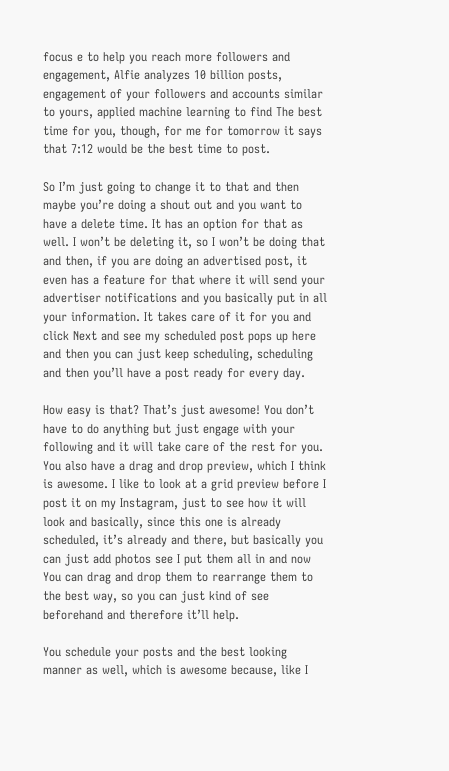focus e to help you reach more followers and engagement, Alfie analyzes 10 billion posts, engagement of your followers and accounts similar to yours, applied machine learning to find The best time for you, though, for me for tomorrow it says that 7:12 would be the best time to post.

So I’m just going to change it to that and then maybe you’re doing a shout out and you want to have a delete time. It has an option for that as well. I won’t be deleting it, so I won’t be doing that and then, if you are doing an advertised post, it even has a feature for that where it will send your advertiser notifications and you basically put in all your information. It takes care of it for you and click Next and see my scheduled post pops up here and then you can just keep scheduling, scheduling and then you’ll have a post ready for every day.

How easy is that? That’s just awesome! You don’t have to do anything but just engage with your following and it will take care of the rest for you. You also have a drag and drop preview, which I think is awesome. I like to look at a grid preview before I post it on my Instagram, just to see how it will look and basically, since this one is already scheduled, it’s already and there, but basically you can just add photos see I put them all in and now You can drag and drop them to rearrange them to the best way, so you can just kind of see beforehand and therefore it’ll help.

You schedule your posts and the best looking manner as well, which is awesome because, like I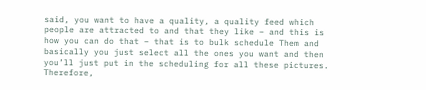said, you want to have a quality, a quality feed which people are attracted to and that they like – and this is how you can do that – that is to bulk schedule Them and basically you just select all the ones you want and then you’ll just put in the scheduling for all these pictures. Therefore,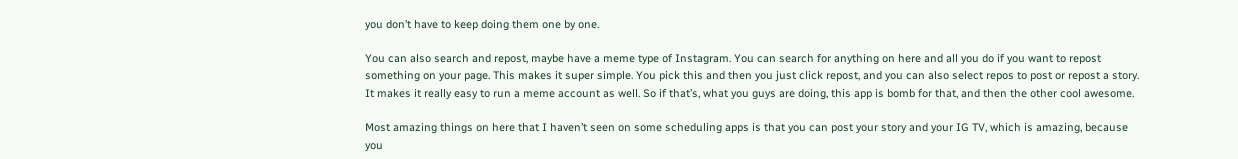you don’t have to keep doing them one by one.

You can also search and repost, maybe have a meme type of Instagram. You can search for anything on here and all you do if you want to repost something on your page. This makes it super simple. You pick this and then you just click repost, and you can also select repos to post or repost a story. It makes it really easy to run a meme account as well. So if that’s, what you guys are doing, this app is bomb for that, and then the other cool awesome.

Most amazing things on here that I haven’t seen on some scheduling apps is that you can post your story and your IG TV, which is amazing, because you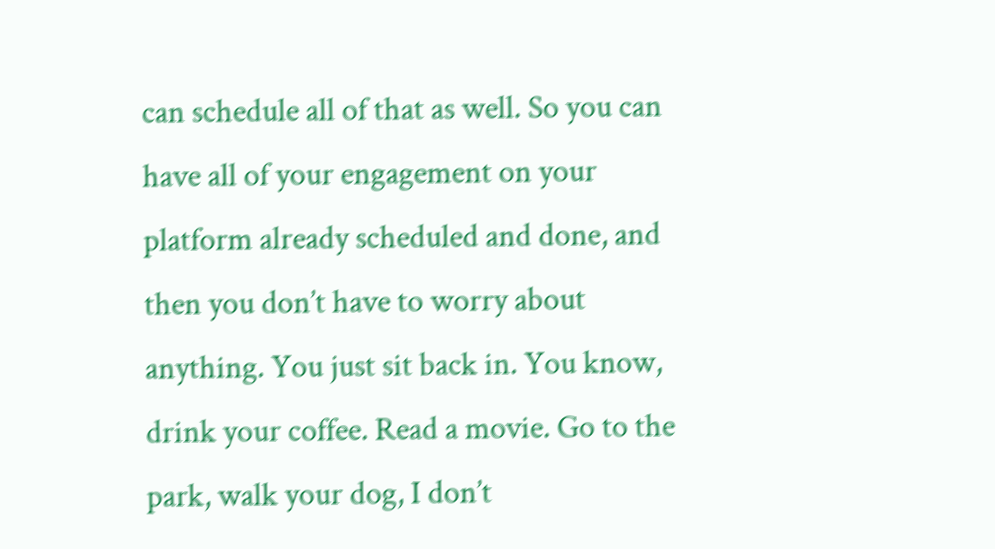can schedule all of that as well. So you can have all of your engagement on your platform already scheduled and done, and then you don’t have to worry about anything. You just sit back in. You know, drink your coffee. Read a movie. Go to the park, walk your dog, I don’t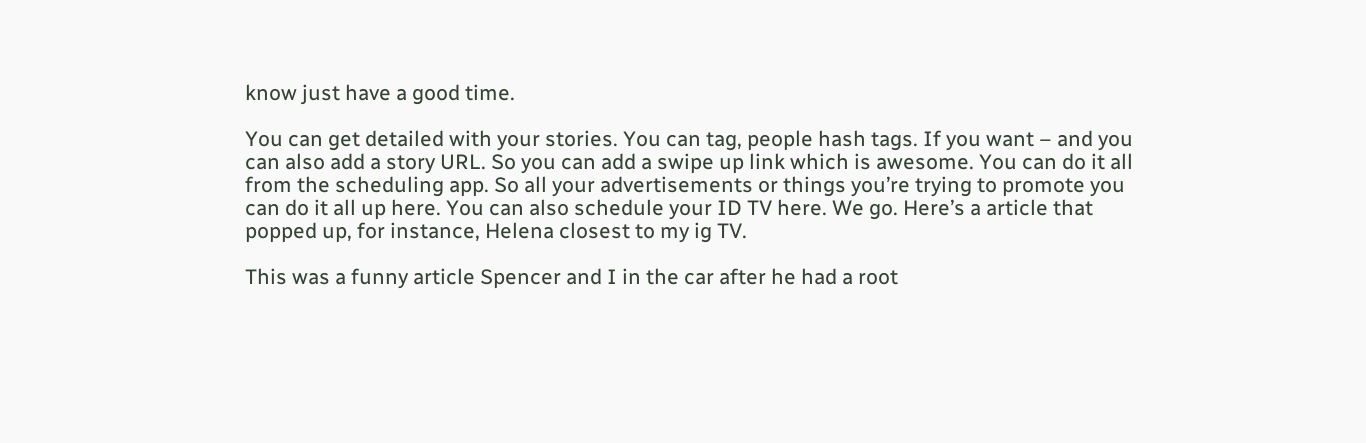know just have a good time.

You can get detailed with your stories. You can tag, people hash tags. If you want – and you can also add a story URL. So you can add a swipe up link which is awesome. You can do it all from the scheduling app. So all your advertisements or things you’re trying to promote you can do it all up here. You can also schedule your ID TV here. We go. Here’s a article that popped up, for instance, Helena closest to my ig TV.

This was a funny article Spencer and I in the car after he had a root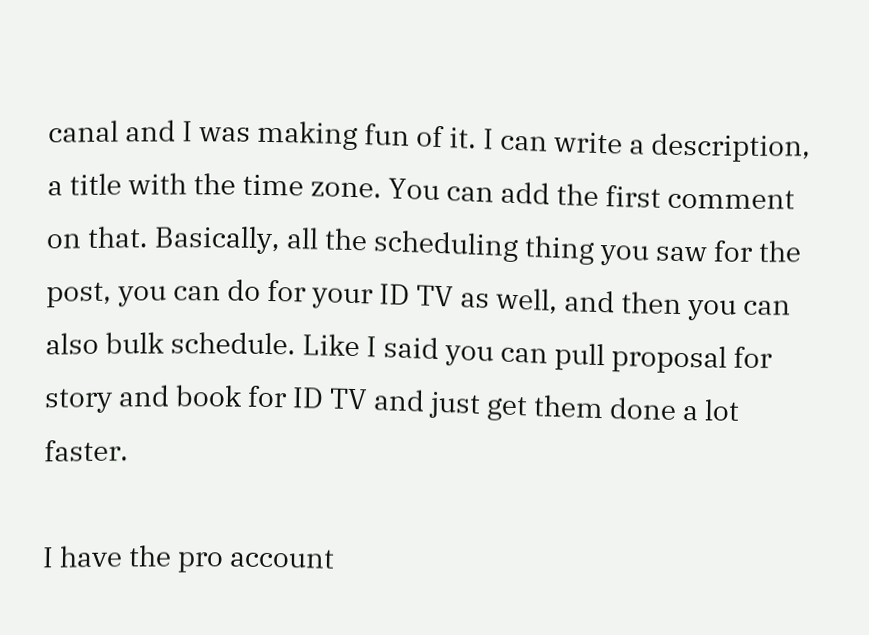canal and I was making fun of it. I can write a description, a title with the time zone. You can add the first comment on that. Basically, all the scheduling thing you saw for the post, you can do for your ID TV as well, and then you can also bulk schedule. Like I said you can pull proposal for story and book for ID TV and just get them done a lot faster.

I have the pro account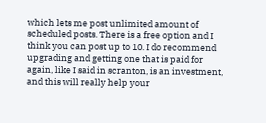which lets me post unlimited amount of scheduled posts. There is a free option and I think you can post up to 10. I do recommend upgrading and getting one that is paid for again, like I said in scranton, is an investment, and this will really help your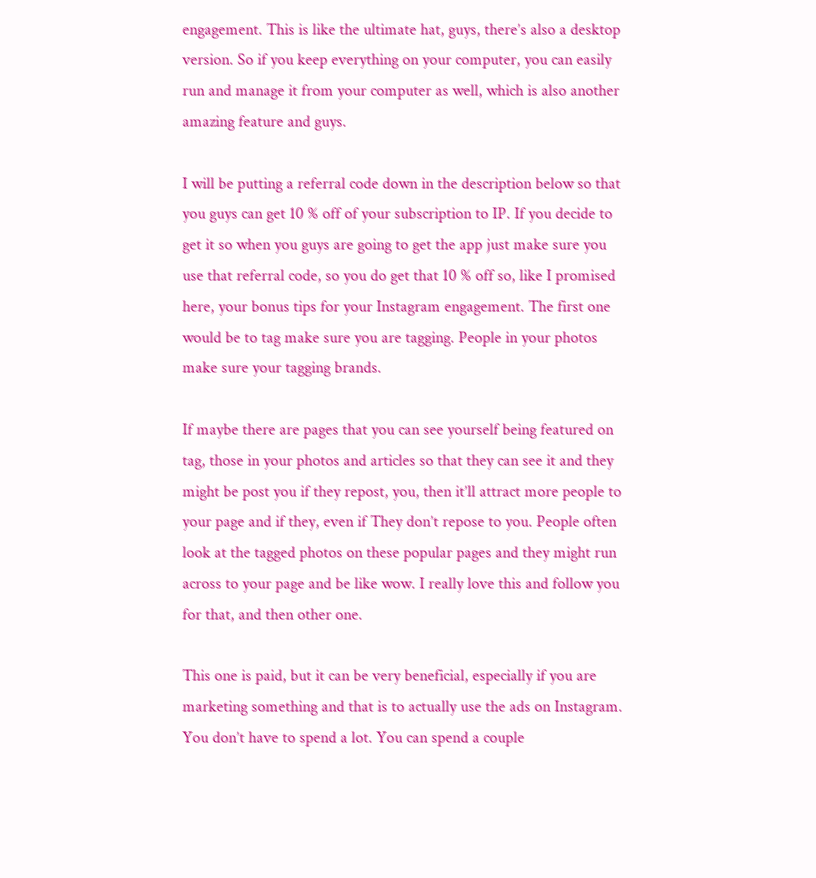engagement. This is like the ultimate hat, guys, there’s also a desktop version. So if you keep everything on your computer, you can easily run and manage it from your computer as well, which is also another amazing feature and guys.

I will be putting a referral code down in the description below so that you guys can get 10 % off of your subscription to IP. If you decide to get it so when you guys are going to get the app just make sure you use that referral code, so you do get that 10 % off so, like I promised here, your bonus tips for your Instagram engagement. The first one would be to tag make sure you are tagging. People in your photos make sure your tagging brands.

If maybe there are pages that you can see yourself being featured on tag, those in your photos and articles so that they can see it and they might be post you if they repost, you, then it’ll attract more people to your page and if they, even if They don’t repose to you. People often look at the tagged photos on these popular pages and they might run across to your page and be like wow. I really love this and follow you for that, and then other one.

This one is paid, but it can be very beneficial, especially if you are marketing something and that is to actually use the ads on Instagram. You don’t have to spend a lot. You can spend a couple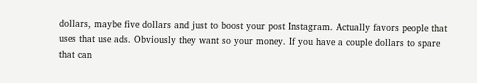dollars, maybe five dollars and just to boost your post Instagram. Actually favors people that uses that use ads. Obviously they want so your money. If you have a couple dollars to spare that can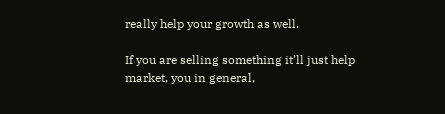really help your growth as well.

If you are selling something it’ll just help market, you in general,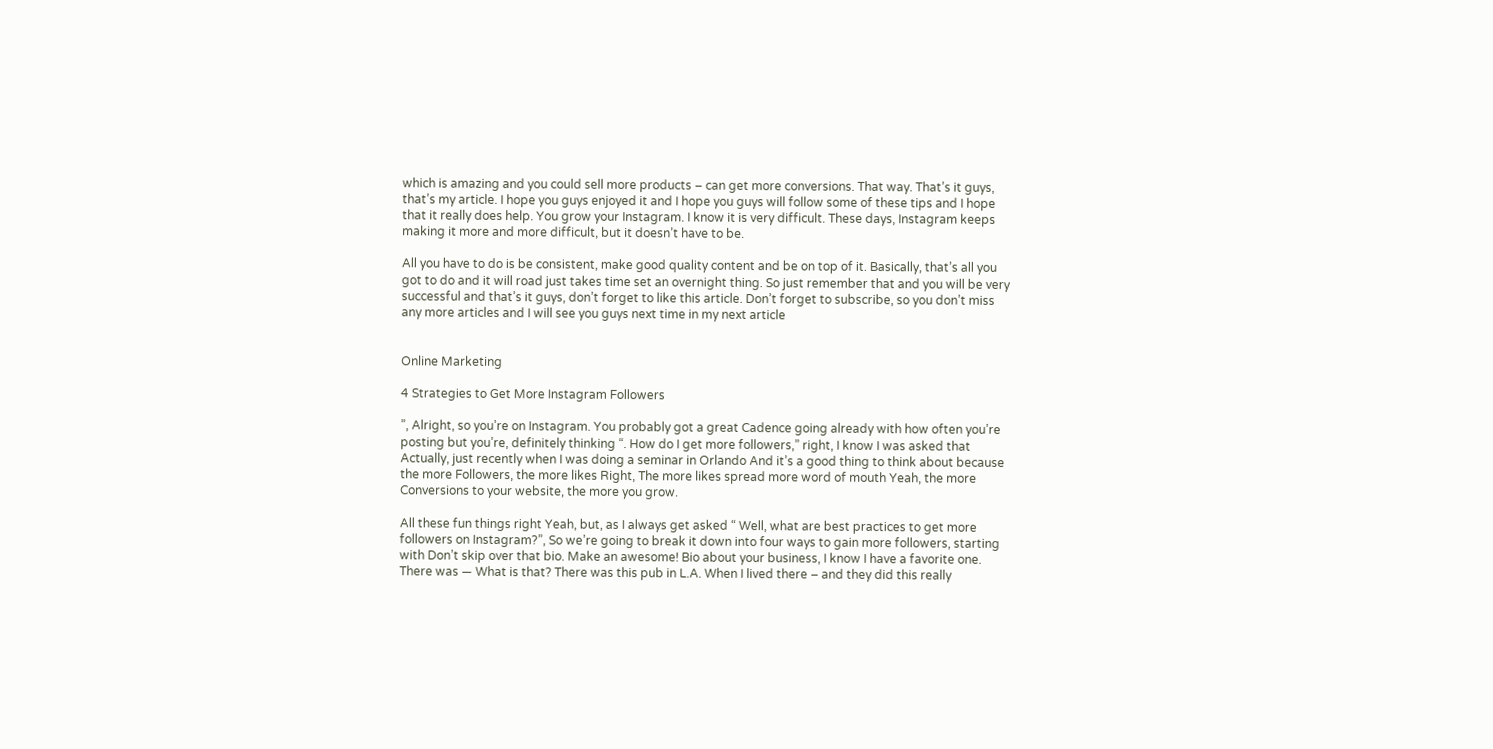which is amazing and you could sell more products – can get more conversions. That way. That’s it guys, that’s my article. I hope you guys enjoyed it and I hope you guys will follow some of these tips and I hope that it really does help. You grow your Instagram. I know it is very difficult. These days, Instagram keeps making it more and more difficult, but it doesn’t have to be.

All you have to do is be consistent, make good quality content and be on top of it. Basically, that’s all you got to do and it will road just takes time set an overnight thing. So just remember that and you will be very successful and that’s it guys, don’t forget to like this article. Don’t forget to subscribe, so you don’t miss any more articles and I will see you guys next time in my next article


Online Marketing

4 Strategies to Get More Instagram Followers

”, Alright, so you’re on Instagram. You probably got a great Cadence going already with how often you’re posting but you’re, definitely thinking “. How do I get more followers,” right, I know I was asked that Actually, just recently when I was doing a seminar in Orlando And it’s a good thing to think about because the more Followers, the more likes Right, The more likes spread more word of mouth Yeah, the more Conversions to your website, the more you grow.

All these fun things right Yeah, but, as I always get asked “ Well, what are best practices to get more followers on Instagram?”, So we’re going to break it down into four ways to gain more followers, starting with Don’t skip over that bio. Make an awesome! Bio about your business, I know I have a favorite one. There was — What is that? There was this pub in L.A. When I lived there – and they did this really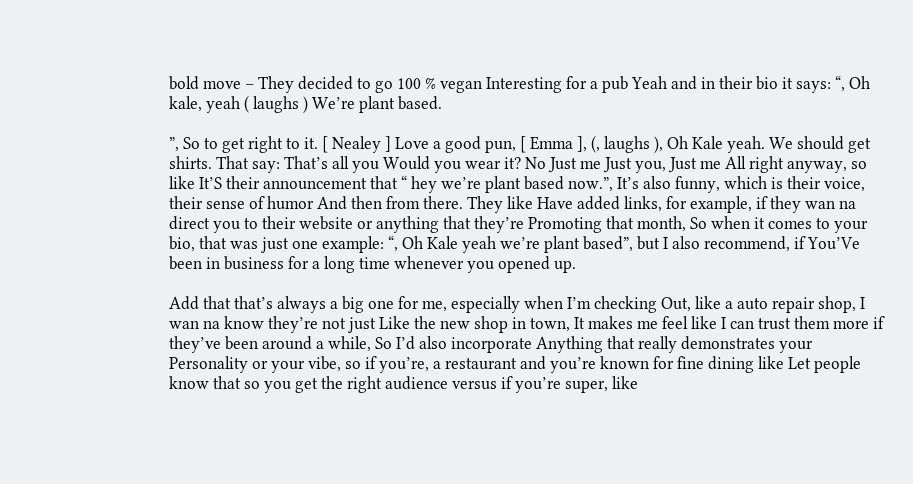bold move – They decided to go 100 % vegan Interesting for a pub Yeah and in their bio it says: “, Oh kale, yeah ( laughs ) We’re plant based.

”, So to get right to it. [ Nealey ] Love a good pun, [ Emma ], (, laughs ), Oh Kale yeah. We should get shirts. That say: That’s all you Would you wear it? No Just me Just you, Just me All right anyway, so like It’S their announcement that “ hey we’re plant based now.”, It’s also funny, which is their voice, their sense of humor And then from there. They like Have added links, for example, if they wan na direct you to their website or anything that they’re Promoting that month, So when it comes to your bio, that was just one example: “, Oh Kale yeah we’re plant based”, but I also recommend, if You’Ve been in business for a long time whenever you opened up.

Add that that’s always a big one for me, especially when I’m checking Out, like a auto repair shop, I wan na know they’re not just Like the new shop in town, It makes me feel like I can trust them more if they’ve been around a while, So I’d also incorporate Anything that really demonstrates your Personality or your vibe, so if you’re, a restaurant and you’re known for fine dining like Let people know that so you get the right audience versus if you’re super, like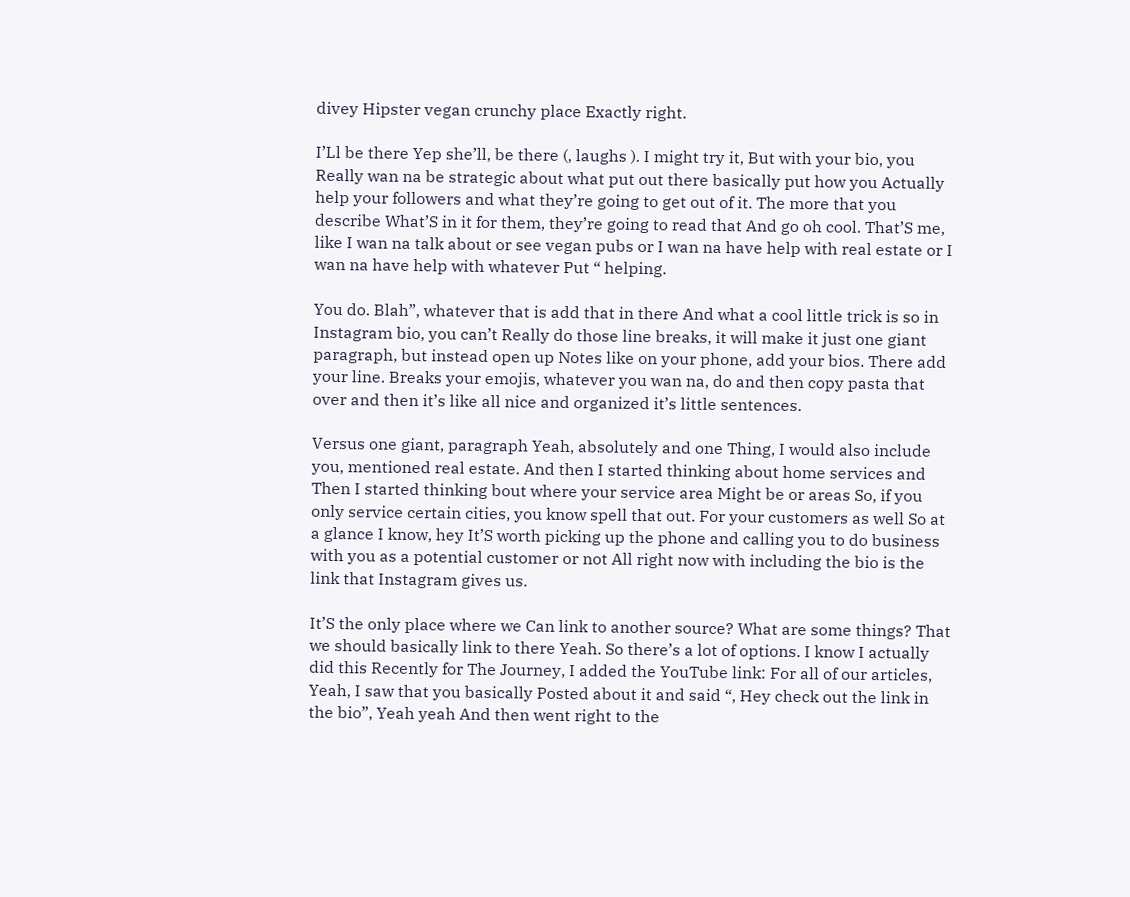divey Hipster vegan crunchy place Exactly right.

I’Ll be there Yep she’ll, be there (, laughs ). I might try it, But with your bio, you Really wan na be strategic about what put out there basically put how you Actually help your followers and what they’re going to get out of it. The more that you describe What’S in it for them, they’re going to read that And go oh cool. That’S me, like I wan na talk about or see vegan pubs or I wan na have help with real estate or I wan na have help with whatever Put “ helping.

You do. Blah”, whatever that is add that in there And what a cool little trick is so in Instagram bio, you can’t Really do those line breaks, it will make it just one giant paragraph, but instead open up Notes like on your phone, add your bios. There add your line. Breaks your emojis, whatever you wan na, do and then copy pasta that over and then it’s like all nice and organized it’s little sentences.

Versus one giant, paragraph Yeah, absolutely and one Thing, I would also include you, mentioned real estate. And then I started thinking about home services and Then I started thinking bout where your service area Might be or areas So, if you only service certain cities, you know spell that out. For your customers as well So at a glance I know, hey It’S worth picking up the phone and calling you to do business with you as a potential customer or not All right now with including the bio is the link that Instagram gives us.

It’S the only place where we Can link to another source? What are some things? That we should basically link to there Yeah. So there’s a lot of options. I know I actually did this Recently for The Journey, I added the YouTube link: For all of our articles, Yeah, I saw that you basically Posted about it and said “, Hey check out the link in the bio”, Yeah yeah And then went right to the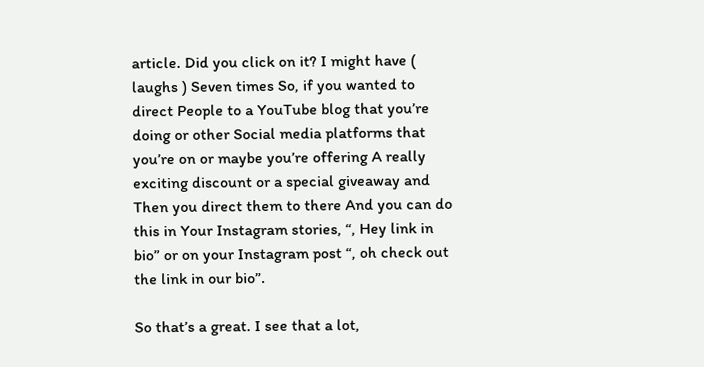article. Did you click on it? I might have ( laughs ) Seven times So, if you wanted to direct People to a YouTube blog that you’re doing or other Social media platforms that you’re on or maybe you’re offering A really exciting discount or a special giveaway and Then you direct them to there And you can do this in Your Instagram stories, “, Hey link in bio” or on your Instagram post “, oh check out the link in our bio”.

So that’s a great. I see that a lot,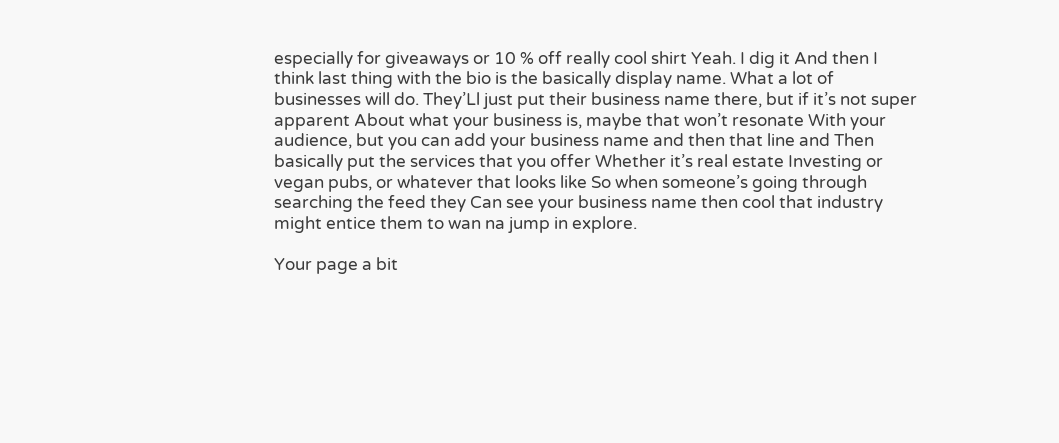especially for giveaways or 10 % off really cool shirt Yeah. I dig it And then I think last thing with the bio is the basically display name. What a lot of businesses will do. They’Ll just put their business name there, but if it’s not super apparent About what your business is, maybe that won’t resonate With your audience, but you can add your business name and then that line and Then basically put the services that you offer Whether it’s real estate Investing or vegan pubs, or whatever that looks like So when someone’s going through searching the feed they Can see your business name then cool that industry might entice them to wan na jump in explore.

Your page a bit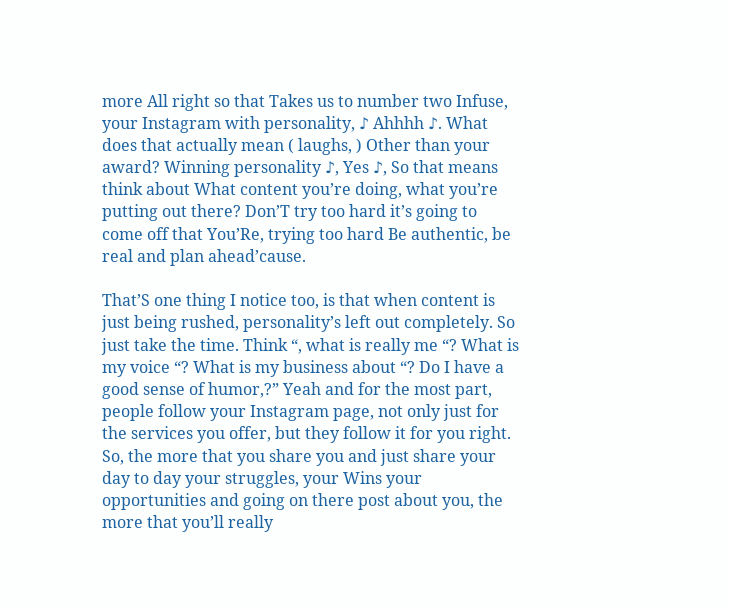more All right so that Takes us to number two Infuse, your Instagram with personality, ♪ Ahhhh ♪. What does that actually mean ( laughs, ) Other than your award? Winning personality ♪, Yes ♪, So that means think about What content you’re doing, what you’re putting out there? Don’T try too hard it’s going to come off that You’Re, trying too hard Be authentic, be real and plan ahead’cause.

That’S one thing I notice too, is that when content is just being rushed, personality’s left out completely. So just take the time. Think “, what is really me “? What is my voice “? What is my business about “? Do I have a good sense of humor,?” Yeah and for the most part, people follow your Instagram page, not only just for the services you offer, but they follow it for you right. So, the more that you share you and just share your day to day your struggles, your Wins your opportunities and going on there post about you, the more that you’ll really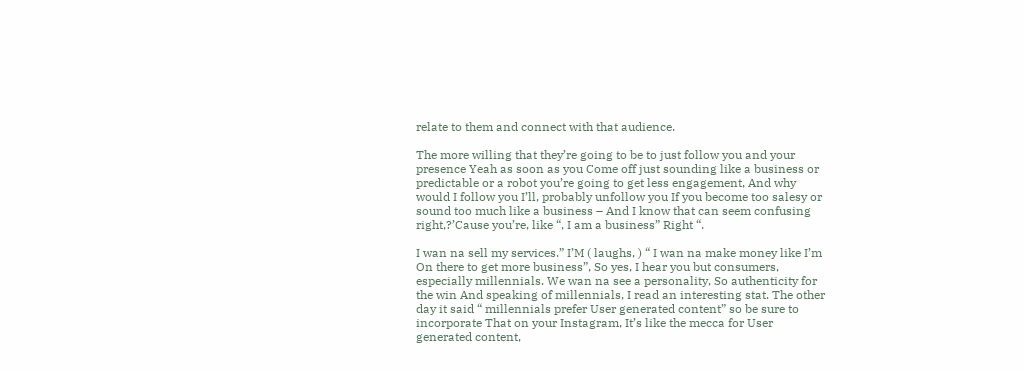relate to them and connect with that audience.

The more willing that they’re going to be to just follow you and your presence Yeah as soon as you Come off just sounding like a business or predictable or a robot you’re going to get less engagement, And why would I follow you I’ll, probably unfollow you If you become too salesy or sound too much like a business – And I know that can seem confusing right,?’Cause you’re, like “, I am a business” Right “.

I wan na sell my services.” I’M ( laughs, ) “ I wan na make money like I’m On there to get more business”, So yes, I hear you but consumers, especially millennials. We wan na see a personality, So authenticity for the win And speaking of millennials, I read an interesting stat. The other day it said “ millennials prefer User generated content” so be sure to incorporate That on your Instagram, It’s like the mecca for User generated content,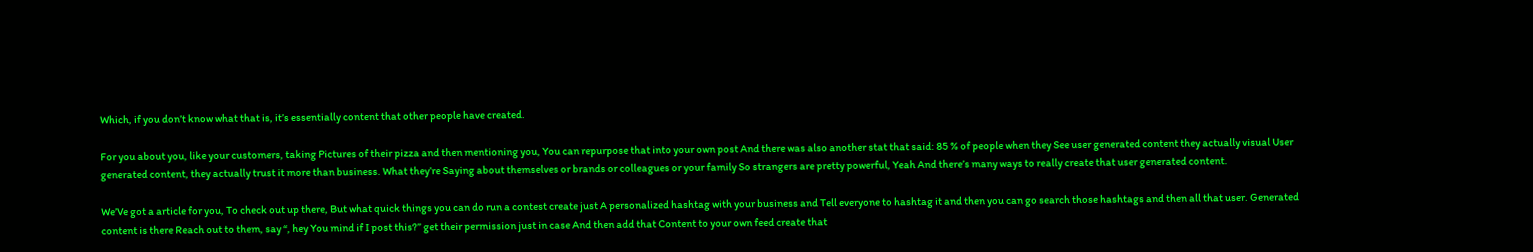Which, if you don’t know what that is, it’s essentially content that other people have created.

For you about you, like your customers, taking Pictures of their pizza and then mentioning you, You can repurpose that into your own post And there was also another stat that said: 85 % of people when they See user generated content they actually visual User generated content, they actually trust it more than business. What they’re Saying about themselves or brands or colleagues or your family So strangers are pretty powerful, Yeah And there’s many ways to really create that user generated content.

We’Ve got a article for you, To check out up there, But what quick things you can do run a contest create just A personalized hashtag with your business and Tell everyone to hashtag it and then you can go search those hashtags and then all that user. Generated content is there Reach out to them, say “, hey You mind if I post this?” get their permission just in case And then add that Content to your own feed create that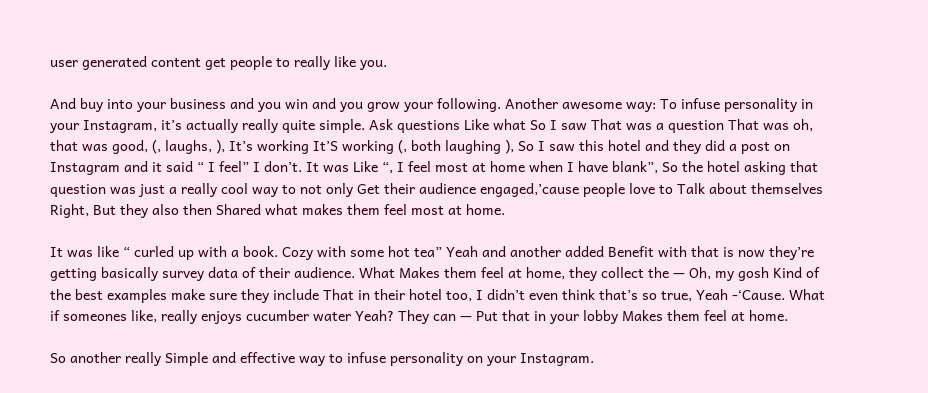user generated content get people to really like you.

And buy into your business and you win and you grow your following. Another awesome way: To infuse personality in your Instagram, it’s actually really quite simple. Ask questions Like what So I saw That was a question That was oh, that was good, (, laughs, ), It’s working It’S working (, both laughing ), So I saw this hotel and they did a post on Instagram and it said “ I feel” I don’t. It was Like “, I feel most at home when I have blank”, So the hotel asking that question was just a really cool way to not only Get their audience engaged,’cause people love to Talk about themselves Right, But they also then Shared what makes them feel most at home.

It was like “ curled up with a book. Cozy with some hot tea” Yeah and another added Benefit with that is now they’re getting basically survey data of their audience. What Makes them feel at home, they collect the — Oh, my gosh Kind of the best examples make sure they include That in their hotel too, I didn’t even think that’s so true, Yeah -‘Cause. What if someones like, really enjoys cucumber water Yeah? They can — Put that in your lobby Makes them feel at home.

So another really Simple and effective way to infuse personality on your Instagram.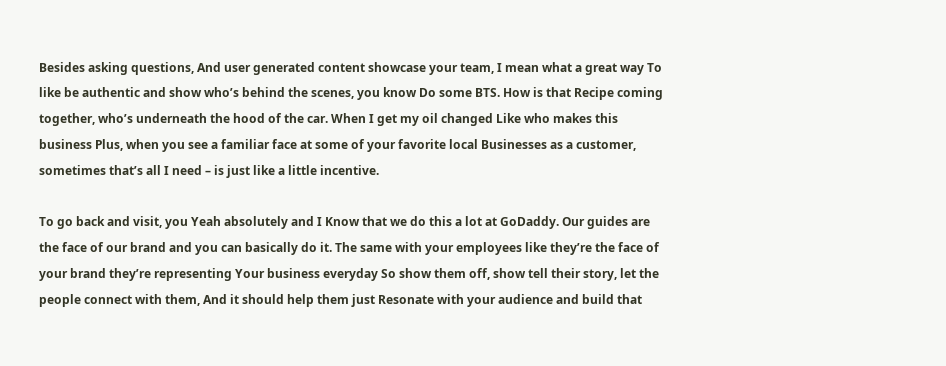Besides asking questions, And user generated content showcase your team, I mean what a great way To like be authentic and show who’s behind the scenes, you know Do some BTS. How is that Recipe coming together, who’s underneath the hood of the car. When I get my oil changed Like who makes this business Plus, when you see a familiar face at some of your favorite local Businesses as a customer, sometimes that’s all I need – is just like a little incentive.

To go back and visit, you Yeah absolutely and I Know that we do this a lot at GoDaddy. Our guides are the face of our brand and you can basically do it. The same with your employees like they’re the face of your brand they’re representing Your business everyday So show them off, show tell their story, let the people connect with them, And it should help them just Resonate with your audience and build that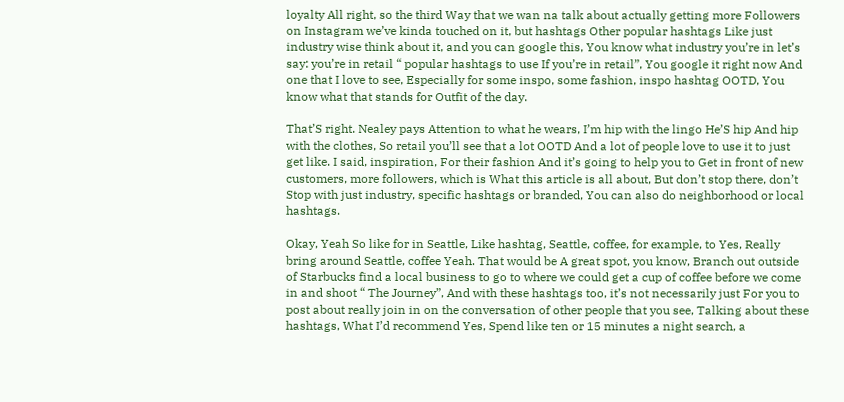loyalty All right, so the third Way that we wan na talk about actually getting more Followers on Instagram we’ve kinda touched on it, but hashtags Other popular hashtags Like just industry wise think about it, and you can google this, You know what industry you’re in let’s say: you’re in retail “ popular hashtags to use If you’re in retail”, You google it right now And one that I love to see, Especially for some inspo, some fashion, inspo hashtag OOTD, You know what that stands for Outfit of the day.

That’S right. Nealey pays Attention to what he wears, I’m hip with the lingo He’S hip And hip with the clothes, So retail you’ll see that a lot OOTD And a lot of people love to use it to just get like. I said, inspiration, For their fashion And it’s going to help you to Get in front of new customers, more followers, which is What this article is all about, But don’t stop there, don’t Stop with just industry, specific hashtags or branded, You can also do neighborhood or local hashtags.

Okay, Yeah So like for in Seattle, Like hashtag, Seattle, coffee, for example, to Yes, Really bring around Seattle, coffee Yeah. That would be A great spot, you know, Branch out outside of Starbucks find a local business to go to where we could get a cup of coffee before we come in and shoot “ The Journey”, And with these hashtags too, it’s not necessarily just For you to post about really join in on the conversation of other people that you see, Talking about these hashtags, What I’d recommend Yes, Spend like ten or 15 minutes a night search, a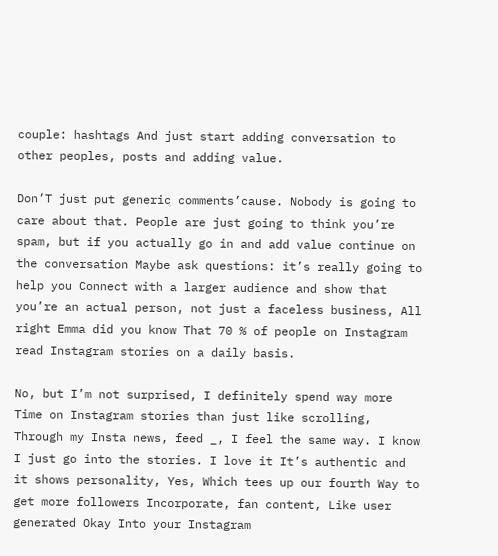couple: hashtags And just start adding conversation to other peoples, posts and adding value.

Don’T just put generic comments’cause. Nobody is going to care about that. People are just going to think you’re spam, but if you actually go in and add value continue on the conversation Maybe ask questions: it’s really going to help you Connect with a larger audience and show that you’re an actual person, not just a faceless business, All right Emma did you know That 70 % of people on Instagram read Instagram stories on a daily basis.

No, but I’m not surprised, I definitely spend way more Time on Instagram stories than just like scrolling, Through my Insta news, feed _, I feel the same way. I know I just go into the stories. I love it It’s authentic and it shows personality, Yes, Which tees up our fourth Way to get more followers Incorporate, fan content, Like user generated Okay Into your Instagram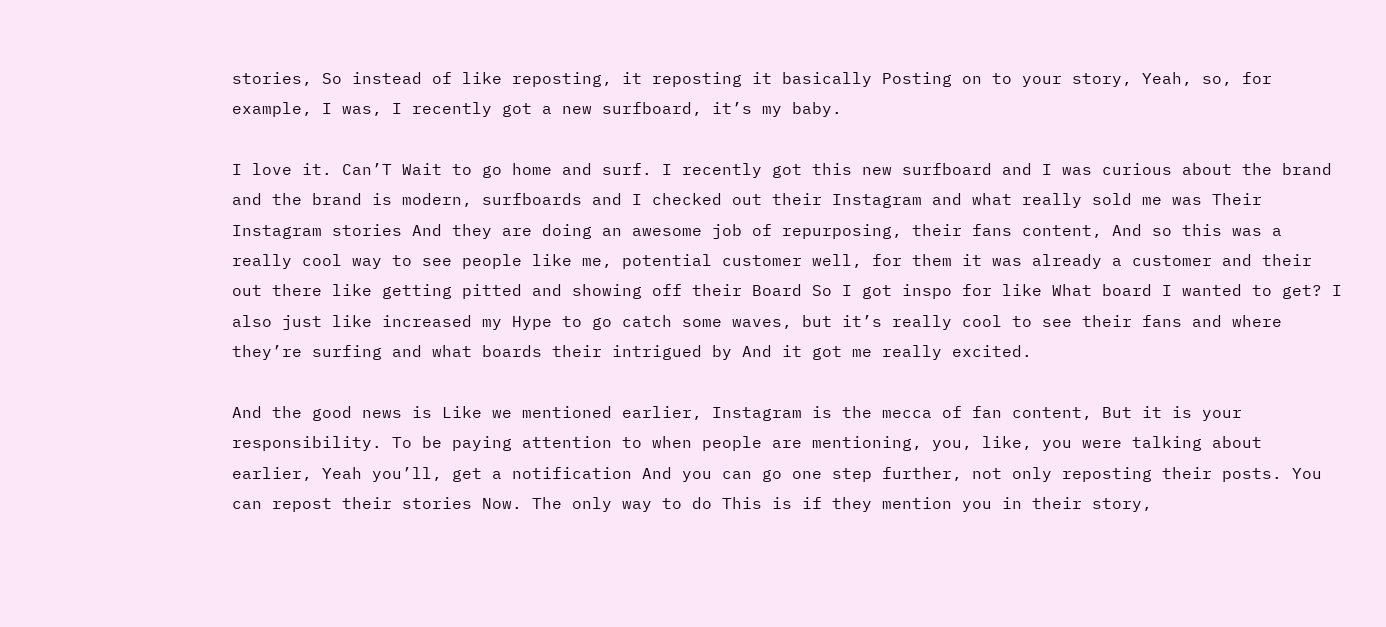stories, So instead of like reposting, it reposting it basically Posting on to your story, Yeah, so, for example, I was, I recently got a new surfboard, it’s my baby.

I love it. Can’T Wait to go home and surf. I recently got this new surfboard and I was curious about the brand and the brand is modern, surfboards and I checked out their Instagram and what really sold me was Their Instagram stories And they are doing an awesome job of repurposing, their fans content, And so this was a really cool way to see people like me, potential customer well, for them it was already a customer and their out there like getting pitted and showing off their Board So I got inspo for like What board I wanted to get? I also just like increased my Hype to go catch some waves, but it’s really cool to see their fans and where they’re surfing and what boards their intrigued by And it got me really excited.

And the good news is Like we mentioned earlier, Instagram is the mecca of fan content, But it is your responsibility. To be paying attention to when people are mentioning, you, like, you were talking about earlier, Yeah you’ll, get a notification And you can go one step further, not only reposting their posts. You can repost their stories Now. The only way to do This is if they mention you in their story,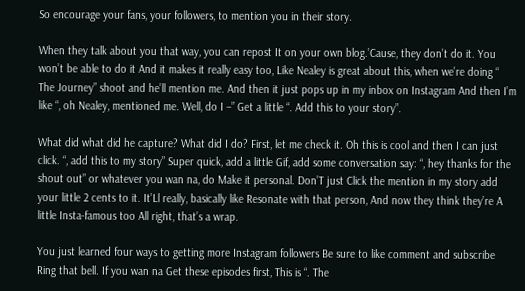So encourage your fans, your followers, to mention you in their story.

When they talk about you that way, you can repost It on your own blog.’Cause, they don’t do it. You won’t be able to do it And it makes it really easy too, Like Nealey is great about this, when we’re doing “ The Journey” shoot and he’ll mention me. And then it just pops up in my inbox on Instagram And then I’m like “, oh Nealey, mentioned me. Well, do I –” Get a little “. Add this to your story”.

What did what did he capture? What did I do? First, let me check it. Oh this is cool and then I can just click. “, add this to my story” Super quick, add a little Gif, add some conversation say: “, hey thanks for the shout out” or whatever you wan na, do Make it personal. Don’T just Click the mention in my story add your little 2 cents to it. It’Ll really, basically like Resonate with that person, And now they think they’re A little Insta-famous too All right, that’s a wrap.

You just learned four ways to getting more Instagram followers Be sure to like comment and subscribe Ring that bell. If you wan na Get these episodes first, This is “. The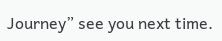Journey” see you next time.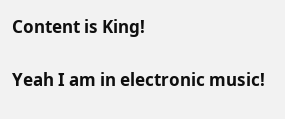Content is King!

Yeah I am in electronic music!